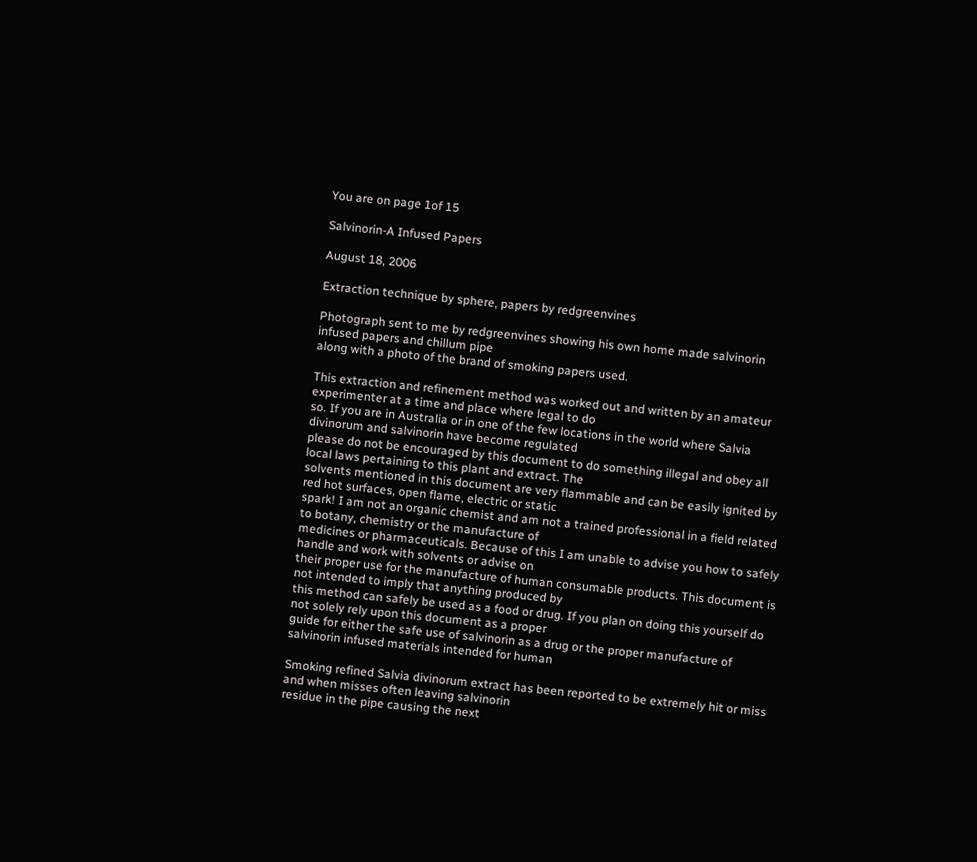You are on page 1of 15

Salvinorin-A Infused Papers

August 18, 2006

Extraction technique by sphere, papers by redgreenvines

Photograph sent to me by redgreenvines showing his own home made salvinorin infused papers and chillum pipe
along with a photo of the brand of smoking papers used.

This extraction and refinement method was worked out and written by an amateur experimenter at a time and place where legal to do
so. If you are in Australia or in one of the few locations in the world where Salvia divinorum and salvinorin have become regulated
please do not be encouraged by this document to do something illegal and obey all local laws pertaining to this plant and extract. The
solvents mentioned in this document are very flammable and can be easily ignited by red hot surfaces, open flame, electric or static
spark! I am not an organic chemist and am not a trained professional in a field related to botany, chemistry or the manufacture of
medicines or pharmaceuticals. Because of this I am unable to advise you how to safely handle and work with solvents or advise on
their proper use for the manufacture of human consumable products. This document is not intended to imply that anything produced by
this method can safely be used as a food or drug. If you plan on doing this yourself do not solely rely upon this document as a proper
guide for either the safe use of salvinorin as a drug or the proper manufacture of salvinorin infused materials intended for human

Smoking refined Salvia divinorum extract has been reported to be extremely hit or miss and when misses often leaving salvinorin
residue in the pipe causing the next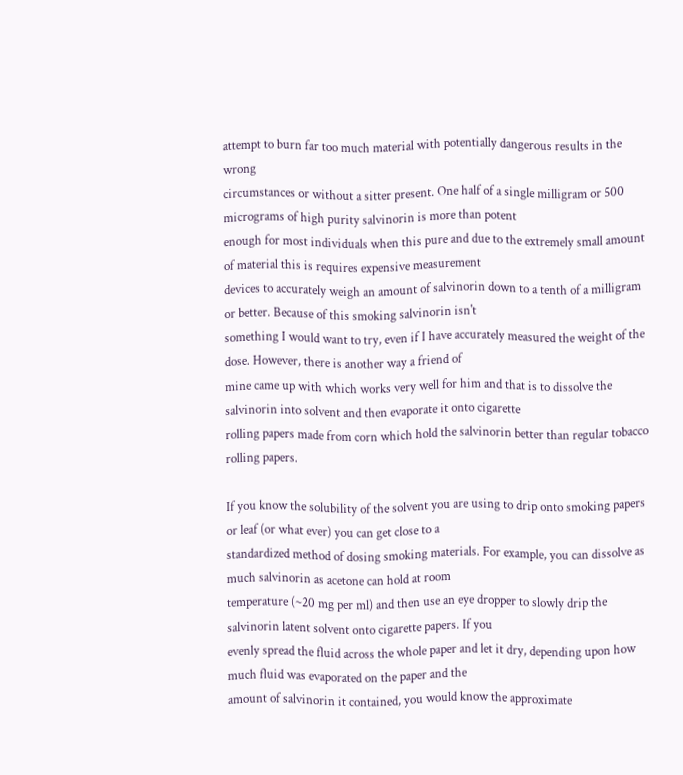attempt to burn far too much material with potentially dangerous results in the wrong
circumstances or without a sitter present. One half of a single milligram or 500 micrograms of high purity salvinorin is more than potent
enough for most individuals when this pure and due to the extremely small amount of material this is requires expensive measurement
devices to accurately weigh an amount of salvinorin down to a tenth of a milligram or better. Because of this smoking salvinorin isn't
something I would want to try, even if I have accurately measured the weight of the dose. However, there is another way a friend of
mine came up with which works very well for him and that is to dissolve the salvinorin into solvent and then evaporate it onto cigarette
rolling papers made from corn which hold the salvinorin better than regular tobacco rolling papers.

If you know the solubility of the solvent you are using to drip onto smoking papers or leaf (or what ever) you can get close to a
standardized method of dosing smoking materials. For example, you can dissolve as much salvinorin as acetone can hold at room
temperature (~20 mg per ml) and then use an eye dropper to slowly drip the salvinorin latent solvent onto cigarette papers. If you
evenly spread the fluid across the whole paper and let it dry, depending upon how much fluid was evaporated on the paper and the
amount of salvinorin it contained, you would know the approximate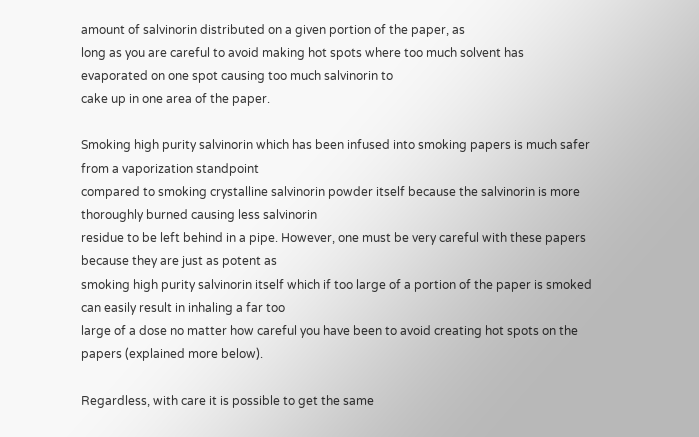amount of salvinorin distributed on a given portion of the paper, as
long as you are careful to avoid making hot spots where too much solvent has evaporated on one spot causing too much salvinorin to
cake up in one area of the paper.

Smoking high purity salvinorin which has been infused into smoking papers is much safer from a vaporization standpoint
compared to smoking crystalline salvinorin powder itself because the salvinorin is more thoroughly burned causing less salvinorin
residue to be left behind in a pipe. However, one must be very careful with these papers because they are just as potent as
smoking high purity salvinorin itself which if too large of a portion of the paper is smoked can easily result in inhaling a far too
large of a dose no matter how careful you have been to avoid creating hot spots on the papers (explained more below).

Regardless, with care it is possible to get the same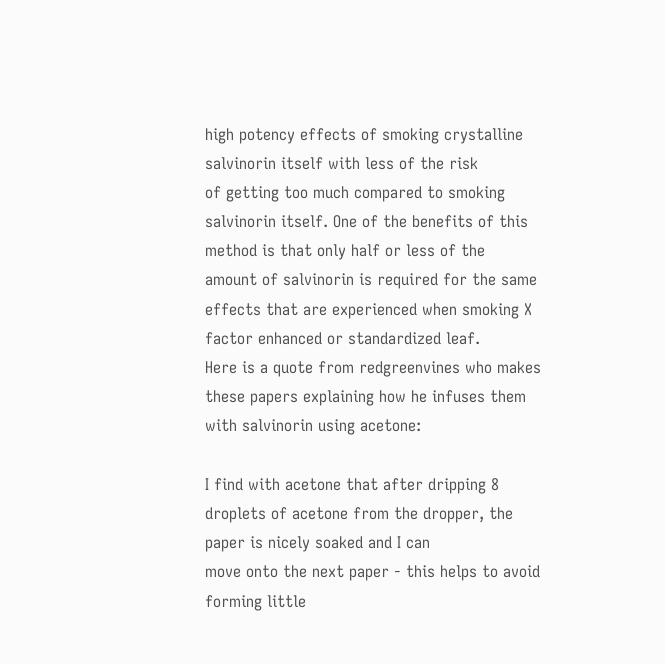high potency effects of smoking crystalline salvinorin itself with less of the risk
of getting too much compared to smoking salvinorin itself. One of the benefits of this method is that only half or less of the
amount of salvinorin is required for the same effects that are experienced when smoking X factor enhanced or standardized leaf.
Here is a quote from redgreenvines who makes these papers explaining how he infuses them with salvinorin using acetone:

I find with acetone that after dripping 8 droplets of acetone from the dropper, the paper is nicely soaked and I can
move onto the next paper - this helps to avoid forming little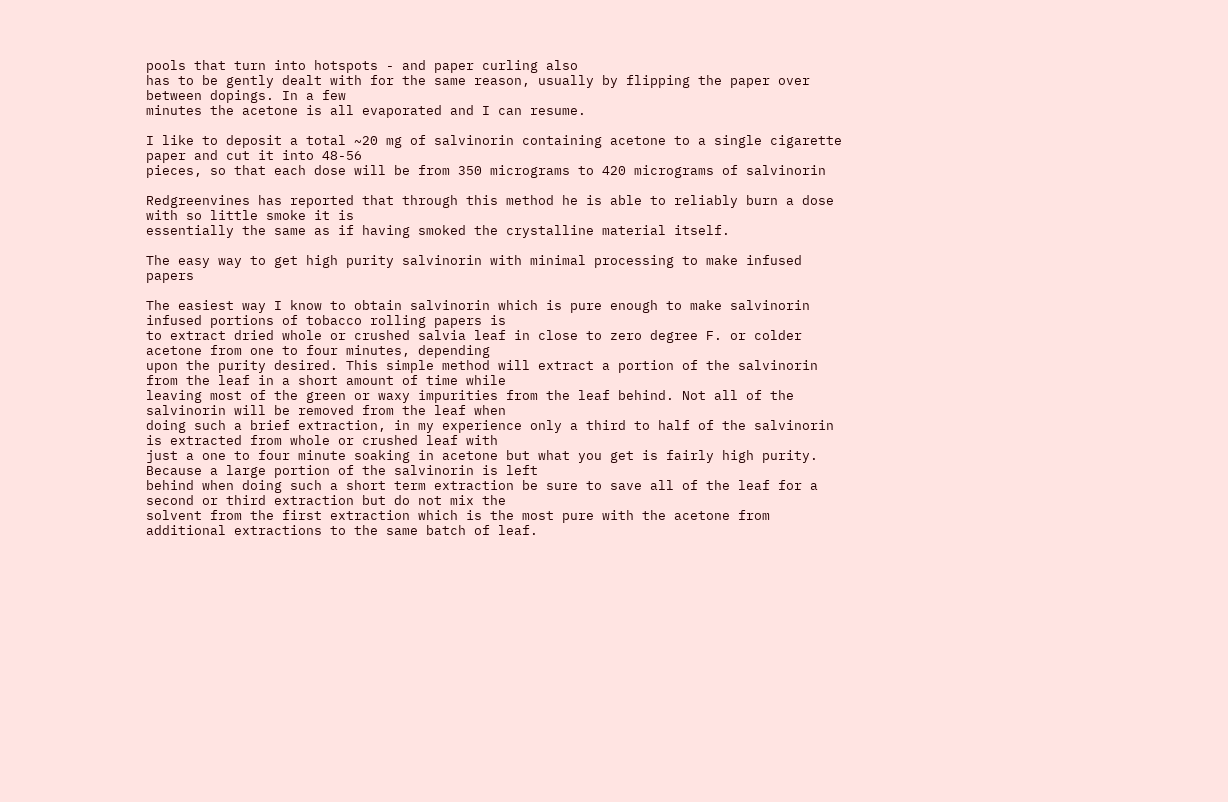pools that turn into hotspots - and paper curling also
has to be gently dealt with for the same reason, usually by flipping the paper over between dopings. In a few
minutes the acetone is all evaporated and I can resume.

I like to deposit a total ~20 mg of salvinorin containing acetone to a single cigarette paper and cut it into 48-56
pieces, so that each dose will be from 350 micrograms to 420 micrograms of salvinorin

Redgreenvines has reported that through this method he is able to reliably burn a dose with so little smoke it is
essentially the same as if having smoked the crystalline material itself.

The easy way to get high purity salvinorin with minimal processing to make infused papers

The easiest way I know to obtain salvinorin which is pure enough to make salvinorin infused portions of tobacco rolling papers is
to extract dried whole or crushed salvia leaf in close to zero degree F. or colder acetone from one to four minutes, depending
upon the purity desired. This simple method will extract a portion of the salvinorin from the leaf in a short amount of time while
leaving most of the green or waxy impurities from the leaf behind. Not all of the salvinorin will be removed from the leaf when
doing such a brief extraction, in my experience only a third to half of the salvinorin is extracted from whole or crushed leaf with
just a one to four minute soaking in acetone but what you get is fairly high purity. Because a large portion of the salvinorin is left
behind when doing such a short term extraction be sure to save all of the leaf for a second or third extraction but do not mix the
solvent from the first extraction which is the most pure with the acetone from additional extractions to the same batch of leaf.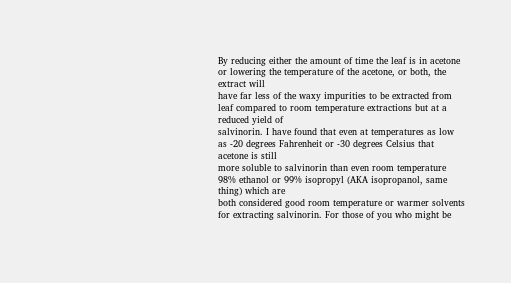By reducing either the amount of time the leaf is in acetone or lowering the temperature of the acetone, or both, the extract will
have far less of the waxy impurities to be extracted from leaf compared to room temperature extractions but at a reduced yield of
salvinorin. I have found that even at temperatures as low as -20 degrees Fahrenheit or -30 degrees Celsius that acetone is still
more soluble to salvinorin than even room temperature 98% ethanol or 99% isopropyl (AKA isopropanol, same thing) which are
both considered good room temperature or warmer solvents for extracting salvinorin. For those of you who might be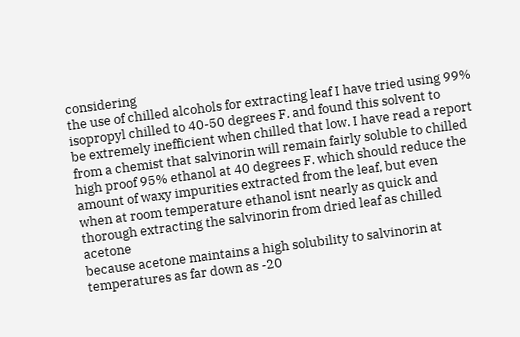considering
the use of chilled alcohols for extracting leaf I have tried using 99% isopropyl chilled to 40-50 degrees F. and found this solvent to
be extremely inefficient when chilled that low. I have read a report from a chemist that salvinorin will remain fairly soluble to chilled
high proof 95% ethanol at 40 degrees F. which should reduce the amount of waxy impurities extracted from the leaf, but even
when at room temperature ethanol isnt nearly as quick and thorough extracting the salvinorin from dried leaf as chilled acetone
because acetone maintains a high solubility to salvinorin at temperatures as far down as -20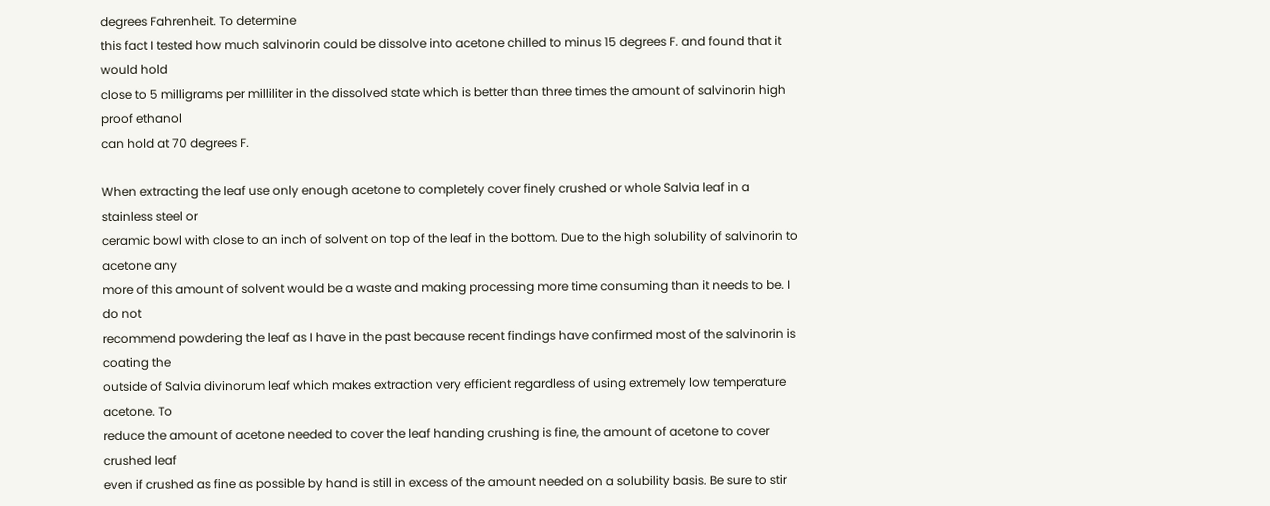degrees Fahrenheit. To determine
this fact I tested how much salvinorin could be dissolve into acetone chilled to minus 15 degrees F. and found that it would hold
close to 5 milligrams per milliliter in the dissolved state which is better than three times the amount of salvinorin high proof ethanol
can hold at 70 degrees F.

When extracting the leaf use only enough acetone to completely cover finely crushed or whole Salvia leaf in a stainless steel or
ceramic bowl with close to an inch of solvent on top of the leaf in the bottom. Due to the high solubility of salvinorin to acetone any
more of this amount of solvent would be a waste and making processing more time consuming than it needs to be. I do not
recommend powdering the leaf as I have in the past because recent findings have confirmed most of the salvinorin is coating the
outside of Salvia divinorum leaf which makes extraction very efficient regardless of using extremely low temperature acetone. To
reduce the amount of acetone needed to cover the leaf handing crushing is fine, the amount of acetone to cover crushed leaf
even if crushed as fine as possible by hand is still in excess of the amount needed on a solubility basis. Be sure to stir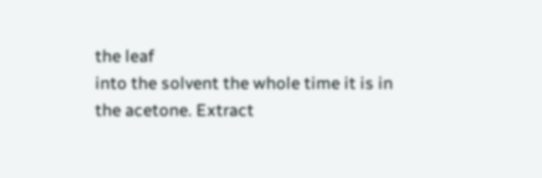the leaf
into the solvent the whole time it is in the acetone. Extract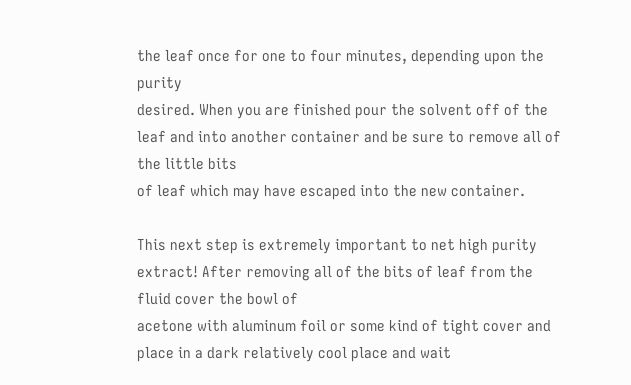the leaf once for one to four minutes, depending upon the purity
desired. When you are finished pour the solvent off of the leaf and into another container and be sure to remove all of the little bits
of leaf which may have escaped into the new container.

This next step is extremely important to net high purity extract! After removing all of the bits of leaf from the fluid cover the bowl of
acetone with aluminum foil or some kind of tight cover and place in a dark relatively cool place and wait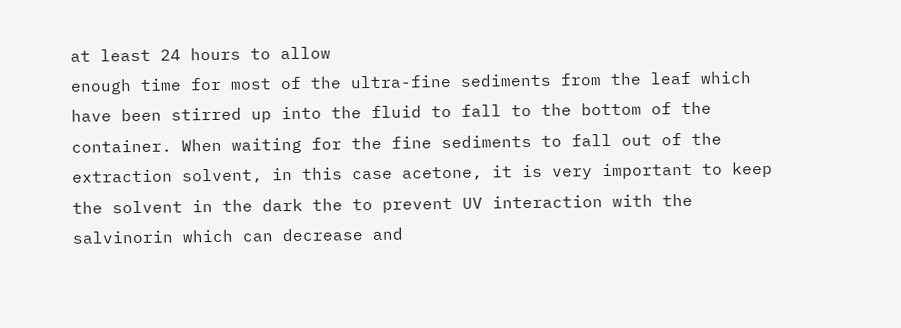at least 24 hours to allow
enough time for most of the ultra-fine sediments from the leaf which have been stirred up into the fluid to fall to the bottom of the
container. When waiting for the fine sediments to fall out of the extraction solvent, in this case acetone, it is very important to keep
the solvent in the dark the to prevent UV interaction with the salvinorin which can decrease and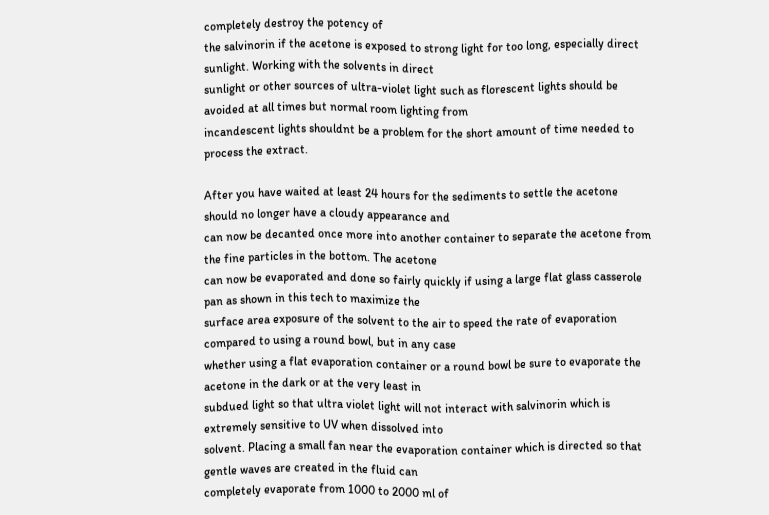completely destroy the potency of
the salvinorin if the acetone is exposed to strong light for too long, especially direct sunlight. Working with the solvents in direct
sunlight or other sources of ultra-violet light such as florescent lights should be avoided at all times but normal room lighting from
incandescent lights shouldnt be a problem for the short amount of time needed to process the extract.

After you have waited at least 24 hours for the sediments to settle the acetone should no longer have a cloudy appearance and
can now be decanted once more into another container to separate the acetone from the fine particles in the bottom. The acetone
can now be evaporated and done so fairly quickly if using a large flat glass casserole pan as shown in this tech to maximize the
surface area exposure of the solvent to the air to speed the rate of evaporation compared to using a round bowl, but in any case
whether using a flat evaporation container or a round bowl be sure to evaporate the acetone in the dark or at the very least in
subdued light so that ultra violet light will not interact with salvinorin which is extremely sensitive to UV when dissolved into
solvent. Placing a small fan near the evaporation container which is directed so that gentle waves are created in the fluid can
completely evaporate from 1000 to 2000 ml of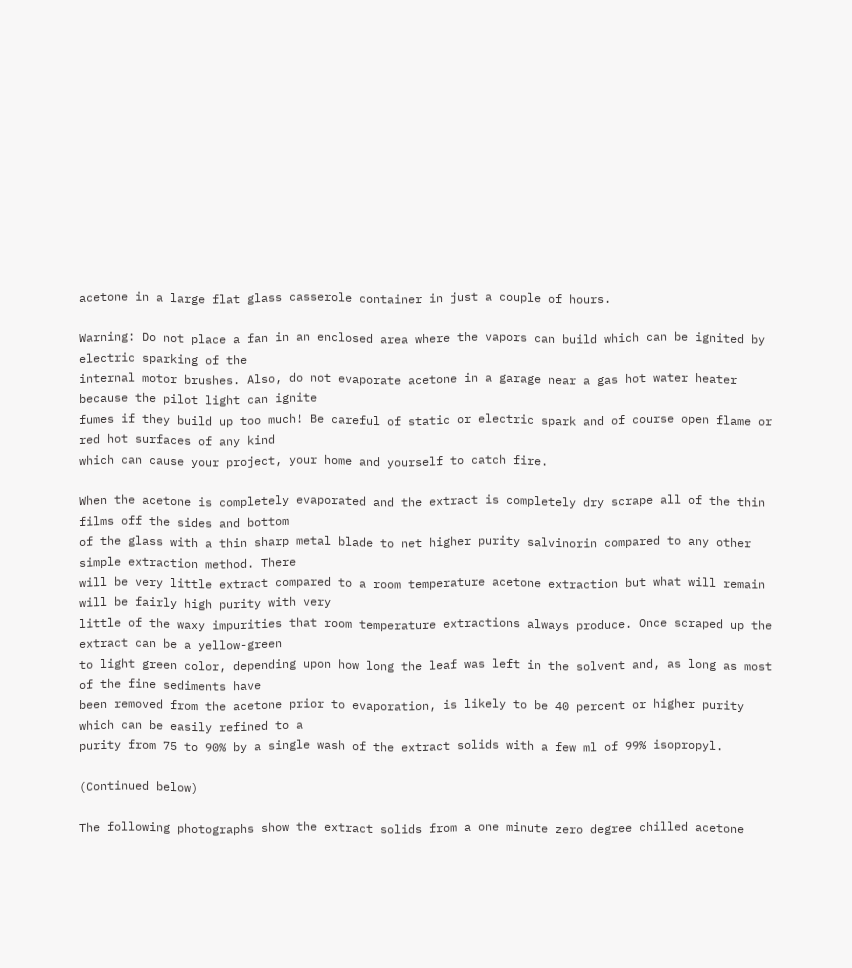acetone in a large flat glass casserole container in just a couple of hours.

Warning: Do not place a fan in an enclosed area where the vapors can build which can be ignited by electric sparking of the
internal motor brushes. Also, do not evaporate acetone in a garage near a gas hot water heater because the pilot light can ignite
fumes if they build up too much! Be careful of static or electric spark and of course open flame or red hot surfaces of any kind
which can cause your project, your home and yourself to catch fire.

When the acetone is completely evaporated and the extract is completely dry scrape all of the thin films off the sides and bottom
of the glass with a thin sharp metal blade to net higher purity salvinorin compared to any other simple extraction method. There
will be very little extract compared to a room temperature acetone extraction but what will remain will be fairly high purity with very
little of the waxy impurities that room temperature extractions always produce. Once scraped up the extract can be a yellow-green
to light green color, depending upon how long the leaf was left in the solvent and, as long as most of the fine sediments have
been removed from the acetone prior to evaporation, is likely to be 40 percent or higher purity which can be easily refined to a
purity from 75 to 90% by a single wash of the extract solids with a few ml of 99% isopropyl.

(Continued below)

The following photographs show the extract solids from a one minute zero degree chilled acetone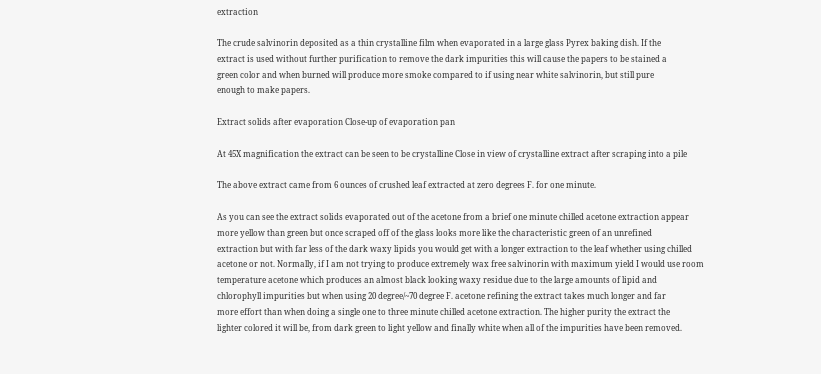extraction

The crude salvinorin deposited as a thin crystalline film when evaporated in a large glass Pyrex baking dish. If the
extract is used without further purification to remove the dark impurities this will cause the papers to be stained a
green color and when burned will produce more smoke compared to if using near white salvinorin, but still pure
enough to make papers.

Extract solids after evaporation Close-up of evaporation pan

At 45X magnification the extract can be seen to be crystalline Close in view of crystalline extract after scraping into a pile

The above extract came from 6 ounces of crushed leaf extracted at zero degrees F. for one minute.

As you can see the extract solids evaporated out of the acetone from a brief one minute chilled acetone extraction appear
more yellow than green but once scraped off of the glass looks more like the characteristic green of an unrefined
extraction but with far less of the dark waxy lipids you would get with a longer extraction to the leaf whether using chilled
acetone or not. Normally, if I am not trying to produce extremely wax free salvinorin with maximum yield I would use room
temperature acetone which produces an almost black looking waxy residue due to the large amounts of lipid and
chlorophyll impurities but when using 20 degree/~70 degree F. acetone refining the extract takes much longer and far
more effort than when doing a single one to three minute chilled acetone extraction. The higher purity the extract the
lighter colored it will be, from dark green to light yellow and finally white when all of the impurities have been removed.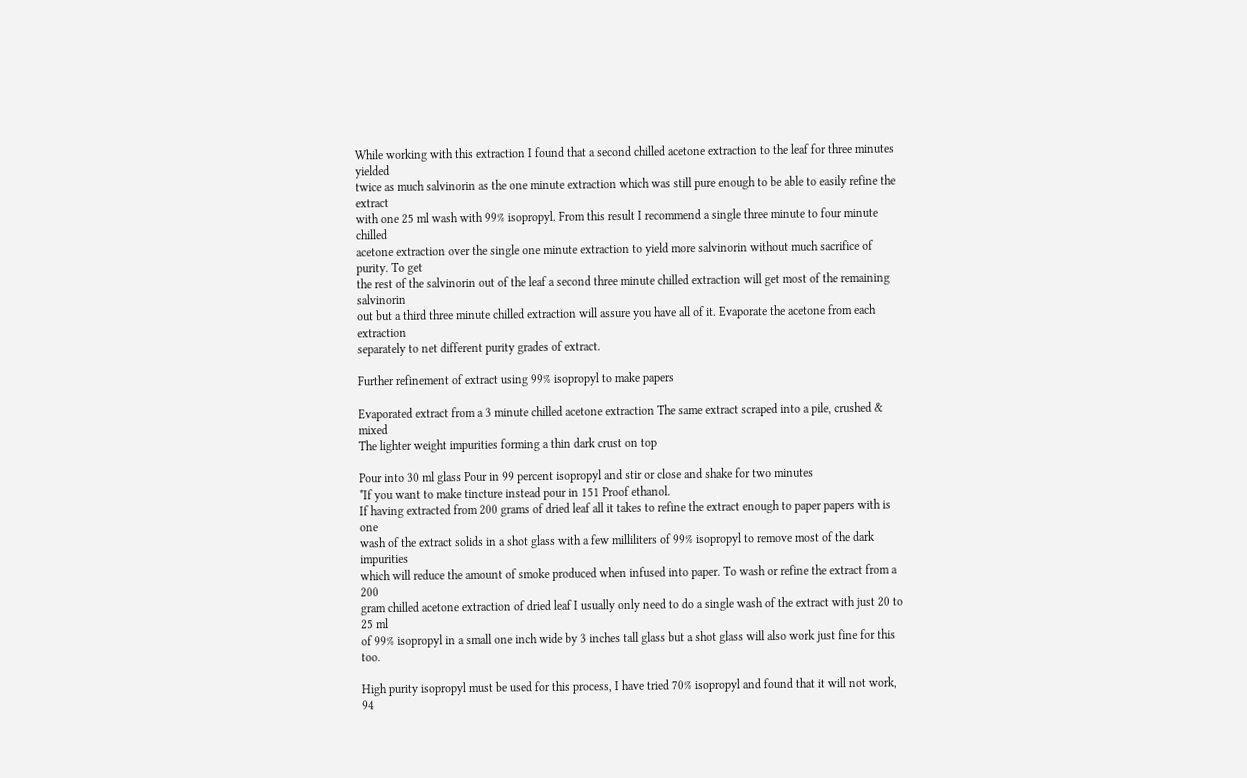While working with this extraction I found that a second chilled acetone extraction to the leaf for three minutes yielded
twice as much salvinorin as the one minute extraction which was still pure enough to be able to easily refine the extract
with one 25 ml wash with 99% isopropyl. From this result I recommend a single three minute to four minute chilled
acetone extraction over the single one minute extraction to yield more salvinorin without much sacrifice of purity. To get
the rest of the salvinorin out of the leaf a second three minute chilled extraction will get most of the remaining salvinorin
out but a third three minute chilled extraction will assure you have all of it. Evaporate the acetone from each extraction
separately to net different purity grades of extract.

Further refinement of extract using 99% isopropyl to make papers

Evaporated extract from a 3 minute chilled acetone extraction The same extract scraped into a pile, crushed & mixed
The lighter weight impurities forming a thin dark crust on top

Pour into 30 ml glass Pour in 99 percent isopropyl and stir or close and shake for two minutes
*If you want to make tincture instead pour in 151 Proof ethanol.
If having extracted from 200 grams of dried leaf all it takes to refine the extract enough to paper papers with is one
wash of the extract solids in a shot glass with a few milliliters of 99% isopropyl to remove most of the dark impurities
which will reduce the amount of smoke produced when infused into paper. To wash or refine the extract from a 200
gram chilled acetone extraction of dried leaf I usually only need to do a single wash of the extract with just 20 to 25 ml
of 99% isopropyl in a small one inch wide by 3 inches tall glass but a shot glass will also work just fine for this too.

High purity isopropyl must be used for this process, I have tried 70% isopropyl and found that it will not work, 94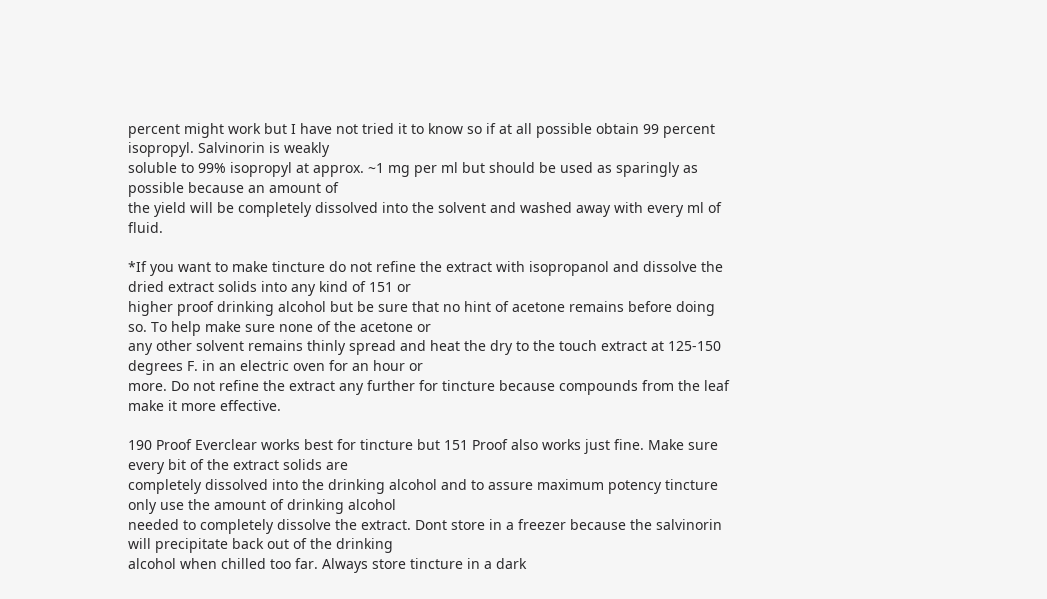percent might work but I have not tried it to know so if at all possible obtain 99 percent isopropyl. Salvinorin is weakly
soluble to 99% isopropyl at approx. ~1 mg per ml but should be used as sparingly as possible because an amount of
the yield will be completely dissolved into the solvent and washed away with every ml of fluid.

*If you want to make tincture do not refine the extract with isopropanol and dissolve the dried extract solids into any kind of 151 or
higher proof drinking alcohol but be sure that no hint of acetone remains before doing so. To help make sure none of the acetone or
any other solvent remains thinly spread and heat the dry to the touch extract at 125-150 degrees F. in an electric oven for an hour or
more. Do not refine the extract any further for tincture because compounds from the leaf make it more effective.

190 Proof Everclear works best for tincture but 151 Proof also works just fine. Make sure every bit of the extract solids are
completely dissolved into the drinking alcohol and to assure maximum potency tincture only use the amount of drinking alcohol
needed to completely dissolve the extract. Dont store in a freezer because the salvinorin will precipitate back out of the drinking
alcohol when chilled too far. Always store tincture in a dark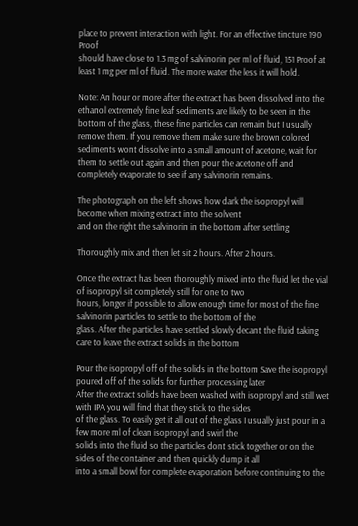place to prevent interaction with light. For an effective tincture 190 Proof
should have close to 1.3 mg of salvinorin per ml of fluid, 151 Proof at least 1 mg per ml of fluid. The more water the less it will hold.

Note: An hour or more after the extract has been dissolved into the ethanol extremely fine leaf sediments are likely to be seen in the
bottom of the glass, these fine particles can remain but I usually remove them. If you remove them make sure the brown colored
sediments wont dissolve into a small amount of acetone, wait for them to settle out again and then pour the acetone off and
completely evaporate to see if any salvinorin remains.

The photograph on the left shows how dark the isopropyl will become when mixing extract into the solvent
and on the right the salvinorin in the bottom after settling

Thoroughly mix and then let sit 2 hours. After 2 hours.

Once the extract has been thoroughly mixed into the fluid let the vial of isopropyl sit completely still for one to two
hours, longer if possible to allow enough time for most of the fine salvinorin particles to settle to the bottom of the
glass. After the particles have settled slowly decant the fluid taking care to leave the extract solids in the bottom

Pour the isopropyl off of the solids in the bottom Save the isopropyl poured off of the solids for further processing later
After the extract solids have been washed with isopropyl and still wet with IPA you will find that they stick to the sides
of the glass. To easily get it all out of the glass I usually just pour in a few more ml of clean isopropyl and swirl the
solids into the fluid so the particles dont stick together or on the sides of the container and then quickly dump it all
into a small bowl for complete evaporation before continuing to the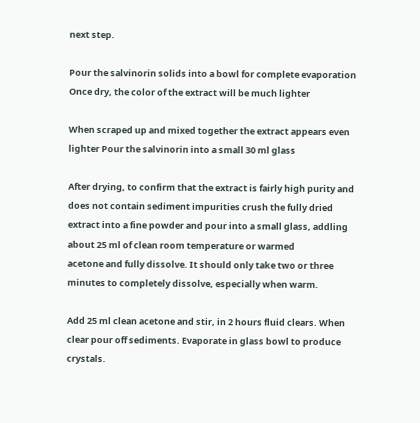next step.

Pour the salvinorin solids into a bowl for complete evaporation Once dry, the color of the extract will be much lighter

When scraped up and mixed together the extract appears even lighter Pour the salvinorin into a small 30 ml glass

After drying, to confirm that the extract is fairly high purity and does not contain sediment impurities crush the fully dried
extract into a fine powder and pour into a small glass, addling about 25 ml of clean room temperature or warmed
acetone and fully dissolve. It should only take two or three minutes to completely dissolve, especially when warm.

Add 25 ml clean acetone and stir, in 2 hours fluid clears. When clear pour off sediments. Evaporate in glass bowl to produce crystals.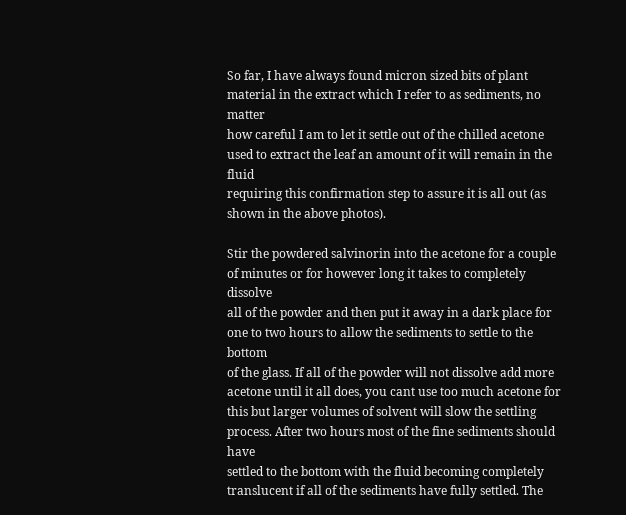So far, I have always found micron sized bits of plant material in the extract which I refer to as sediments, no matter
how careful I am to let it settle out of the chilled acetone used to extract the leaf an amount of it will remain in the fluid
requiring this confirmation step to assure it is all out (as shown in the above photos).

Stir the powdered salvinorin into the acetone for a couple of minutes or for however long it takes to completely dissolve
all of the powder and then put it away in a dark place for one to two hours to allow the sediments to settle to the bottom
of the glass. If all of the powder will not dissolve add more acetone until it all does, you cant use too much acetone for
this but larger volumes of solvent will slow the settling process. After two hours most of the fine sediments should have
settled to the bottom with the fluid becoming completely translucent if all of the sediments have fully settled. The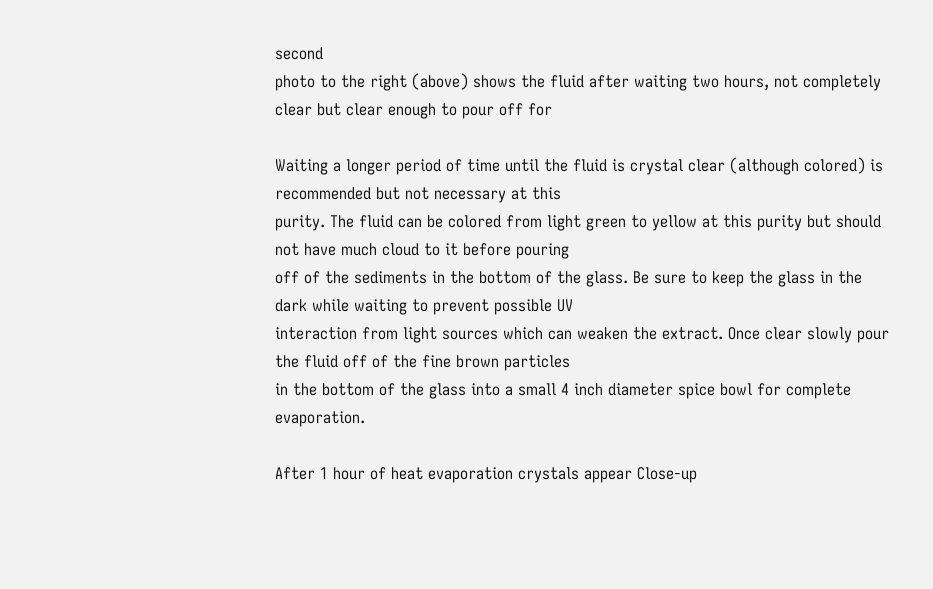second
photo to the right (above) shows the fluid after waiting two hours, not completely clear but clear enough to pour off for

Waiting a longer period of time until the fluid is crystal clear (although colored) is recommended but not necessary at this
purity. The fluid can be colored from light green to yellow at this purity but should not have much cloud to it before pouring
off of the sediments in the bottom of the glass. Be sure to keep the glass in the dark while waiting to prevent possible UV
interaction from light sources which can weaken the extract. Once clear slowly pour the fluid off of the fine brown particles
in the bottom of the glass into a small 4 inch diameter spice bowl for complete evaporation.

After 1 hour of heat evaporation crystals appear Close-up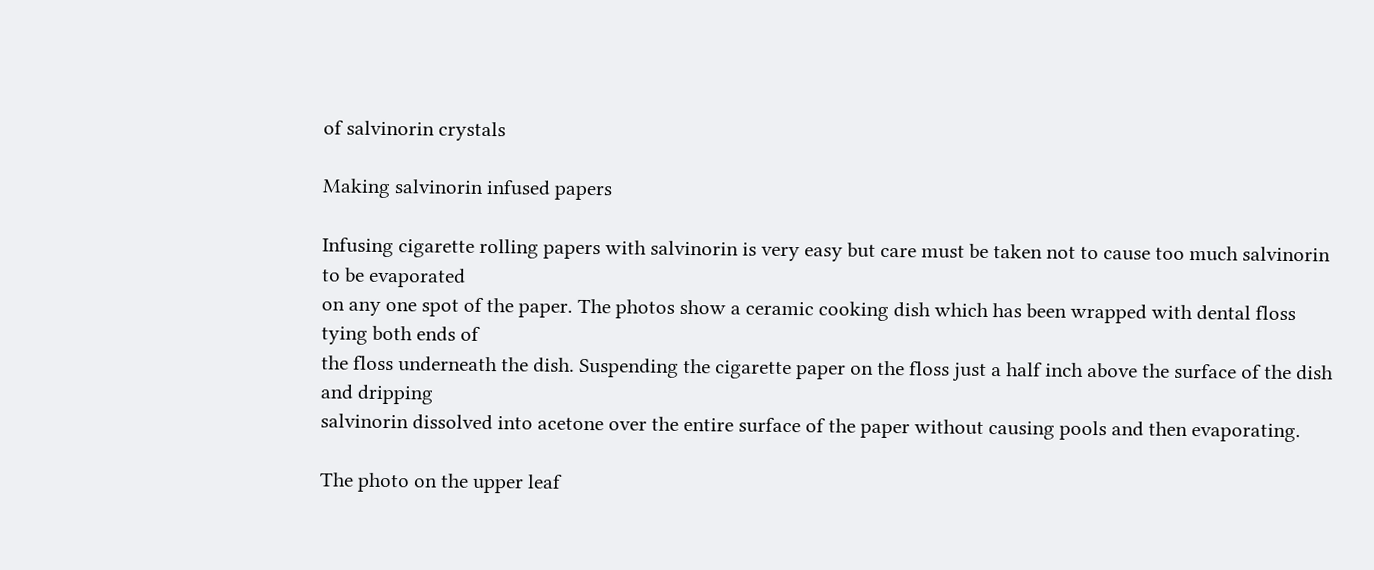of salvinorin crystals

Making salvinorin infused papers

Infusing cigarette rolling papers with salvinorin is very easy but care must be taken not to cause too much salvinorin to be evaporated
on any one spot of the paper. The photos show a ceramic cooking dish which has been wrapped with dental floss tying both ends of
the floss underneath the dish. Suspending the cigarette paper on the floss just a half inch above the surface of the dish and dripping
salvinorin dissolved into acetone over the entire surface of the paper without causing pools and then evaporating.

The photo on the upper leaf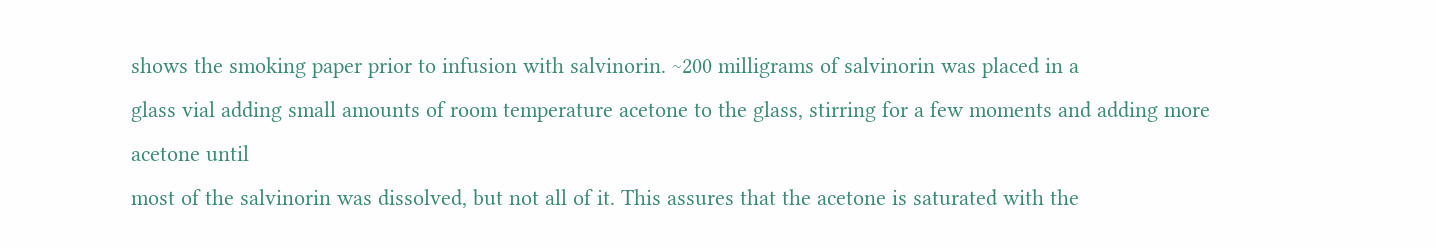shows the smoking paper prior to infusion with salvinorin. ~200 milligrams of salvinorin was placed in a
glass vial adding small amounts of room temperature acetone to the glass, stirring for a few moments and adding more acetone until
most of the salvinorin was dissolved, but not all of it. This assures that the acetone is saturated with the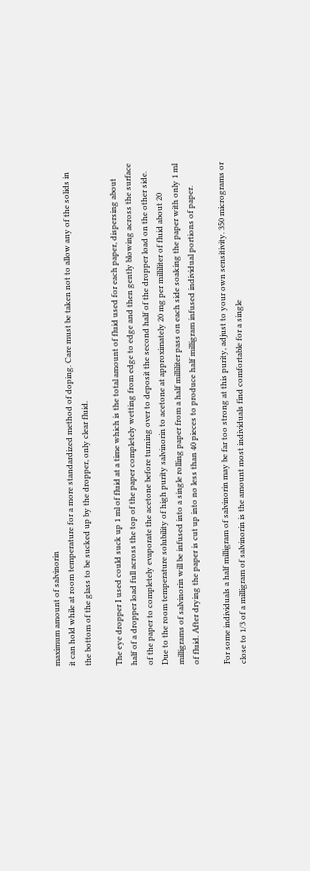maximum amount of salvinorin
it can hold while at room temperature for a more standardized method of doping. Care must be taken not to allow any of the solids in
the bottom of the glass to be sucked up by the dropper, only clear fluid.

The eye dropper I used could suck up 1 ml of fluid at a time which is the total amount of fluid used for each paper, dispersing about
half of a dropper load full across the top of the paper completely wetting from edge to edge and then gently blowing across the surface
of the paper to completely evaporate the acetone before turning over to deposit the second half of the dropper load on the other side.
Due to the room temperature solubility of high purity salvinorin to acetone at approximately 20 mg per milliliter of fluid about 20
milligrams of salvinorin will be infused into a single rolling paper from a half milliliter pass on each side soaking the paper with only 1 ml
of fluid. After drying the paper is cut up into no less than 40 pieces to produce half milligram infused individual portions of paper.

For some individuals a half milligram of salvinorin may be far too strong at this purity, adjust to your own sensitivity. 350 micrograms or
close to 1/3 of a milligram of salvinorin is the amount most individuals find comfortable for a single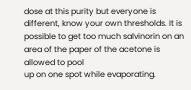dose at this purity but everyone is
different, know your own thresholds. It is possible to get too much salvinorin on an area of the paper of the acetone is allowed to pool
up on one spot while evaporating.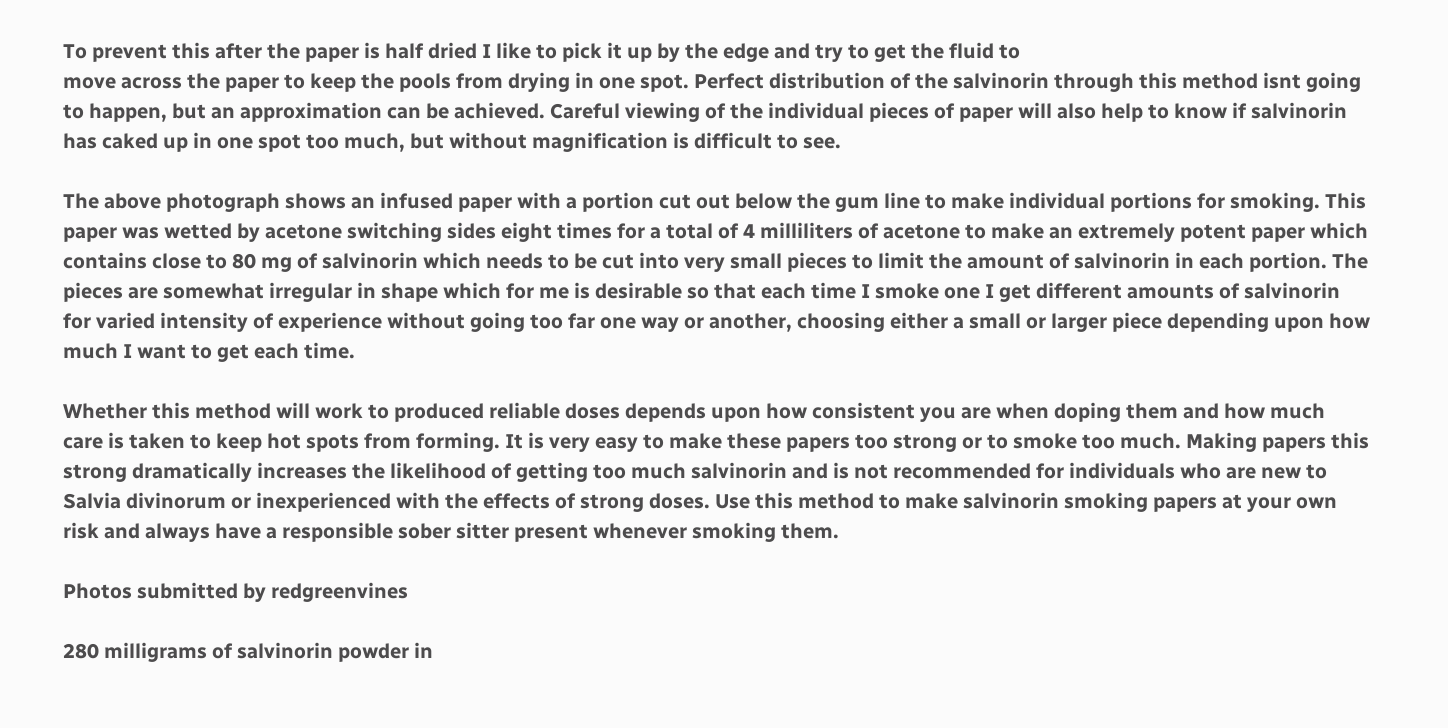To prevent this after the paper is half dried I like to pick it up by the edge and try to get the fluid to
move across the paper to keep the pools from drying in one spot. Perfect distribution of the salvinorin through this method isnt going
to happen, but an approximation can be achieved. Careful viewing of the individual pieces of paper will also help to know if salvinorin
has caked up in one spot too much, but without magnification is difficult to see.

The above photograph shows an infused paper with a portion cut out below the gum line to make individual portions for smoking. This
paper was wetted by acetone switching sides eight times for a total of 4 milliliters of acetone to make an extremely potent paper which
contains close to 80 mg of salvinorin which needs to be cut into very small pieces to limit the amount of salvinorin in each portion. The
pieces are somewhat irregular in shape which for me is desirable so that each time I smoke one I get different amounts of salvinorin
for varied intensity of experience without going too far one way or another, choosing either a small or larger piece depending upon how
much I want to get each time.

Whether this method will work to produced reliable doses depends upon how consistent you are when doping them and how much
care is taken to keep hot spots from forming. It is very easy to make these papers too strong or to smoke too much. Making papers this
strong dramatically increases the likelihood of getting too much salvinorin and is not recommended for individuals who are new to
Salvia divinorum or inexperienced with the effects of strong doses. Use this method to make salvinorin smoking papers at your own
risk and always have a responsible sober sitter present whenever smoking them.

Photos submitted by redgreenvines

280 milligrams of salvinorin powder in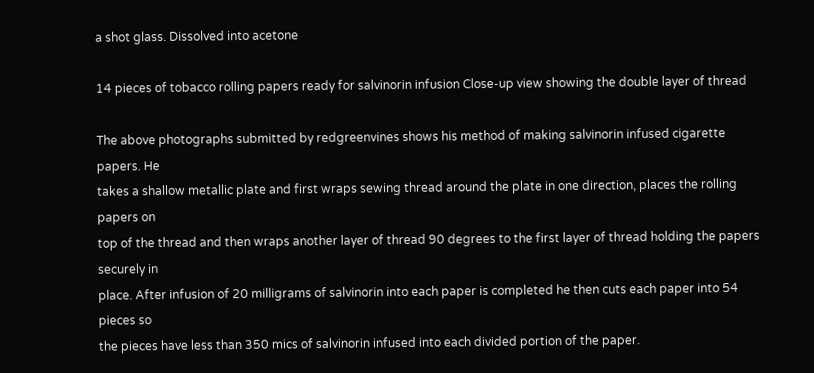a shot glass. Dissolved into acetone

14 pieces of tobacco rolling papers ready for salvinorin infusion Close-up view showing the double layer of thread

The above photographs submitted by redgreenvines shows his method of making salvinorin infused cigarette papers. He
takes a shallow metallic plate and first wraps sewing thread around the plate in one direction, places the rolling papers on
top of the thread and then wraps another layer of thread 90 degrees to the first layer of thread holding the papers securely in
place. After infusion of 20 milligrams of salvinorin into each paper is completed he then cuts each paper into 54 pieces so
the pieces have less than 350 mics of salvinorin infused into each divided portion of the paper.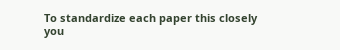To standardize each paper this closely you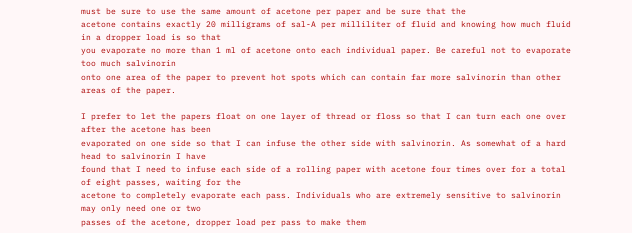must be sure to use the same amount of acetone per paper and be sure that the
acetone contains exactly 20 milligrams of sal-A per milliliter of fluid and knowing how much fluid in a dropper load is so that
you evaporate no more than 1 ml of acetone onto each individual paper. Be careful not to evaporate too much salvinorin
onto one area of the paper to prevent hot spots which can contain far more salvinorin than other areas of the paper.

I prefer to let the papers float on one layer of thread or floss so that I can turn each one over after the acetone has been
evaporated on one side so that I can infuse the other side with salvinorin. As somewhat of a hard head to salvinorin I have
found that I need to infuse each side of a rolling paper with acetone four times over for a total of eight passes, waiting for the
acetone to completely evaporate each pass. Individuals who are extremely sensitive to salvinorin may only need one or two
passes of the acetone, dropper load per pass to make them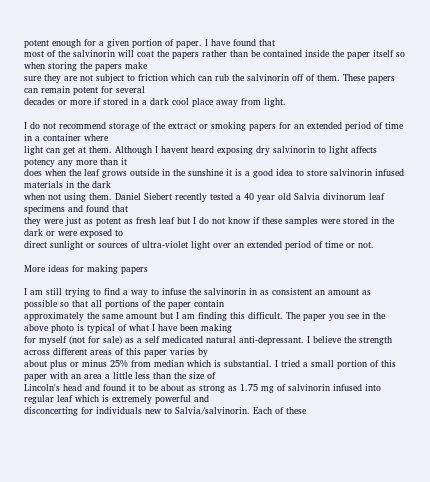potent enough for a given portion of paper. I have found that
most of the salvinorin will coat the papers rather than be contained inside the paper itself so when storing the papers make
sure they are not subject to friction which can rub the salvinorin off of them. These papers can remain potent for several
decades or more if stored in a dark cool place away from light.

I do not recommend storage of the extract or smoking papers for an extended period of time in a container where
light can get at them. Although I havent heard exposing dry salvinorin to light affects potency any more than it
does when the leaf grows outside in the sunshine it is a good idea to store salvinorin infused materials in the dark
when not using them. Daniel Siebert recently tested a 40 year old Salvia divinorum leaf specimens and found that
they were just as potent as fresh leaf but I do not know if these samples were stored in the dark or were exposed to
direct sunlight or sources of ultra-violet light over an extended period of time or not.

More ideas for making papers

I am still trying to find a way to infuse the salvinorin in as consistent an amount as possible so that all portions of the paper contain
approximately the same amount but I am finding this difficult. The paper you see in the above photo is typical of what I have been making
for myself (not for sale) as a self medicated natural anti-depressant. I believe the strength across different areas of this paper varies by
about plus or minus 25% from median which is substantial. I tried a small portion of this paper with an area a little less than the size of
Lincoln's head and found it to be about as strong as 1.75 mg of salvinorin infused into regular leaf which is extremely powerful and
disconcerting for individuals new to Salvia/salvinorin. Each of these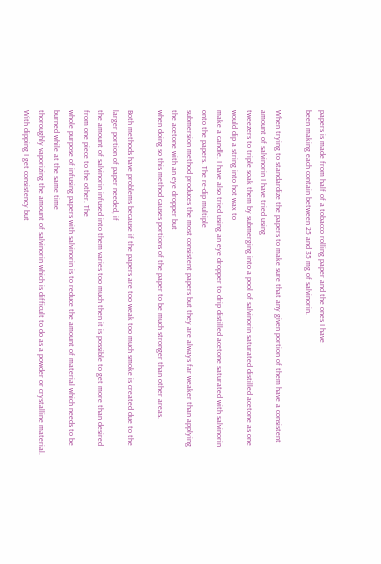papers is made from half of a tobacco rolling paper and the ones I have
been making each contain between 25 and 35 mg of salvinorin.

When trying to standardize the papers to make sure that any given portion of them have a consistent amount of salvinorin I have tried using
tweezers to triple soak them by submerging into a pool of salvinorin saturated distilled acetone as one would dip a string into hot wax to
make a candle. I have also tried using an eye dropper to drip distilled acetone saturated with salvinorin onto the papers. The re-dip multiple
submersion method produces the most consistent papers but they are always far weaker than applying the acetone with an eye dropper but
when doing so this method causes portions of the paper to be much stronger than other areas.

Both methods have problems because if the papers are too weak too much smoke is created due to the larger portion of paper needed, if
the amount of salvinorin infused into them varies too much then it is possible to get more than desired from one piece to the other. The
whole purpose of infusing papers with salvinorin is to reduce the amount of material which needs to be burned while at the same time
thoroughly vaporizing the amount of salvinorin which is difficult to do as a powder or crystalline material. With dipping I get consistency but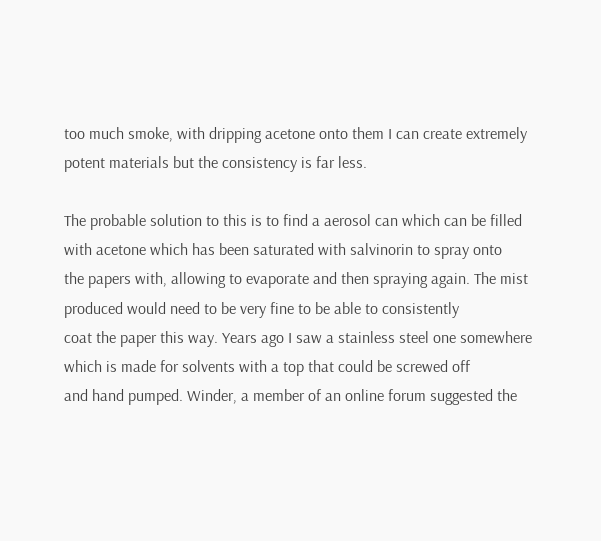too much smoke, with dripping acetone onto them I can create extremely potent materials but the consistency is far less.

The probable solution to this is to find a aerosol can which can be filled with acetone which has been saturated with salvinorin to spray onto
the papers with, allowing to evaporate and then spraying again. The mist produced would need to be very fine to be able to consistently
coat the paper this way. Years ago I saw a stainless steel one somewhere which is made for solvents with a top that could be screwed off
and hand pumped. Winder, a member of an online forum suggested the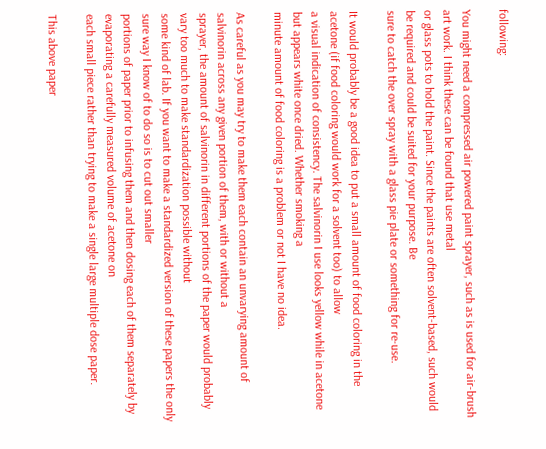following:

You might need a compressed air powered paint sprayer, such as is used for air-brush art work. I think these can be found that use metal
or glass pots to hold the paint. Since the paints are often solvent-based, such would be required and could be suited for your purpose. Be
sure to catch the over spray with a glass pie plate or something for re-use.

It would probably be a good idea to put a small amount of food coloring in the acetone (if food coloring would work for a solvent too) to allow
a visual indication of consistency. The salvinorin I use looks yellow while in acetone but appears white once dried. Whether smoking a
minute amount of food coloring is a problem or not I have no idea.

As careful as you may try to make them each contain an unvarying amount of salvinorin across any given portion of them, with or without a
sprayer, the amount of salvinorin in different portions of the paper would probably vary too much to make standardization possible without
some kind of lab. If you want to make a standardized version of these papers the only sure way I know of to do so is to cut out smaller
portions of paper prior to infusing them and then dosing each of them separately by evaporating a carefully measured volume of acetone on
each small piece rather than trying to make a single large multiple dose paper.

This above paper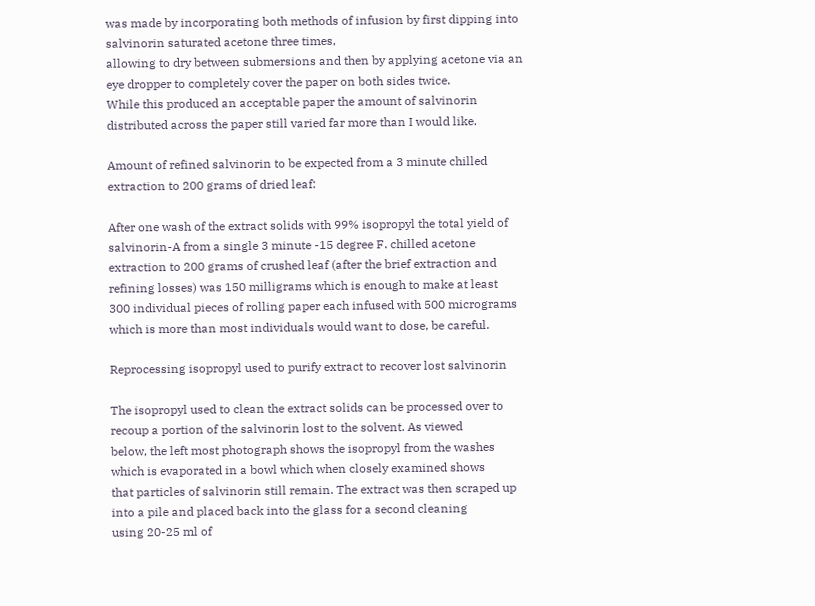was made by incorporating both methods of infusion by first dipping into salvinorin saturated acetone three times,
allowing to dry between submersions and then by applying acetone via an eye dropper to completely cover the paper on both sides twice.
While this produced an acceptable paper the amount of salvinorin distributed across the paper still varied far more than I would like.

Amount of refined salvinorin to be expected from a 3 minute chilled extraction to 200 grams of dried leaf:

After one wash of the extract solids with 99% isopropyl the total yield of salvinorin-A from a single 3 minute -15 degree F. chilled acetone
extraction to 200 grams of crushed leaf (after the brief extraction and refining losses) was 150 milligrams which is enough to make at least
300 individual pieces of rolling paper each infused with 500 micrograms which is more than most individuals would want to dose, be careful.

Reprocessing isopropyl used to purify extract to recover lost salvinorin

The isopropyl used to clean the extract solids can be processed over to recoup a portion of the salvinorin lost to the solvent. As viewed
below, the left most photograph shows the isopropyl from the washes which is evaporated in a bowl which when closely examined shows
that particles of salvinorin still remain. The extract was then scraped up into a pile and placed back into the glass for a second cleaning
using 20-25 ml of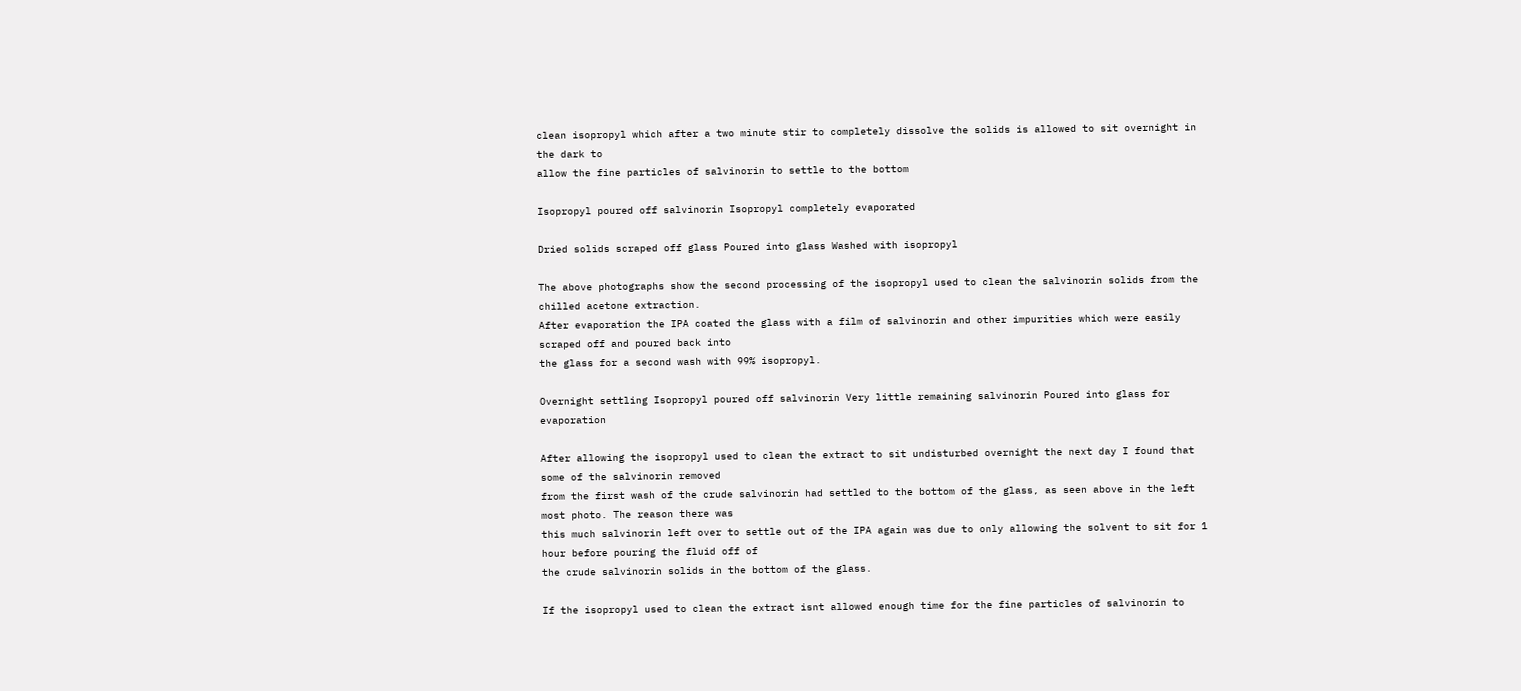clean isopropyl which after a two minute stir to completely dissolve the solids is allowed to sit overnight in the dark to
allow the fine particles of salvinorin to settle to the bottom

Isopropyl poured off salvinorin Isopropyl completely evaporated

Dried solids scraped off glass Poured into glass Washed with isopropyl

The above photographs show the second processing of the isopropyl used to clean the salvinorin solids from the chilled acetone extraction.
After evaporation the IPA coated the glass with a film of salvinorin and other impurities which were easily scraped off and poured back into
the glass for a second wash with 99% isopropyl.

Overnight settling Isopropyl poured off salvinorin Very little remaining salvinorin Poured into glass for evaporation

After allowing the isopropyl used to clean the extract to sit undisturbed overnight the next day I found that some of the salvinorin removed
from the first wash of the crude salvinorin had settled to the bottom of the glass, as seen above in the left most photo. The reason there was
this much salvinorin left over to settle out of the IPA again was due to only allowing the solvent to sit for 1 hour before pouring the fluid off of
the crude salvinorin solids in the bottom of the glass.

If the isopropyl used to clean the extract isnt allowed enough time for the fine particles of salvinorin to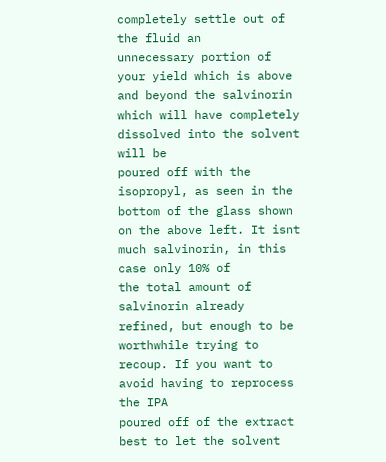completely settle out of the fluid an
unnecessary portion of your yield which is above and beyond the salvinorin which will have completely dissolved into the solvent will be
poured off with the isopropyl, as seen in the bottom of the glass shown on the above left. It isnt much salvinorin, in this case only 10% of
the total amount of salvinorin already refined, but enough to be worthwhile trying to recoup. If you want to avoid having to reprocess the IPA
poured off of the extract best to let the solvent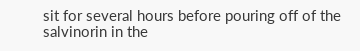sit for several hours before pouring off of the salvinorin in the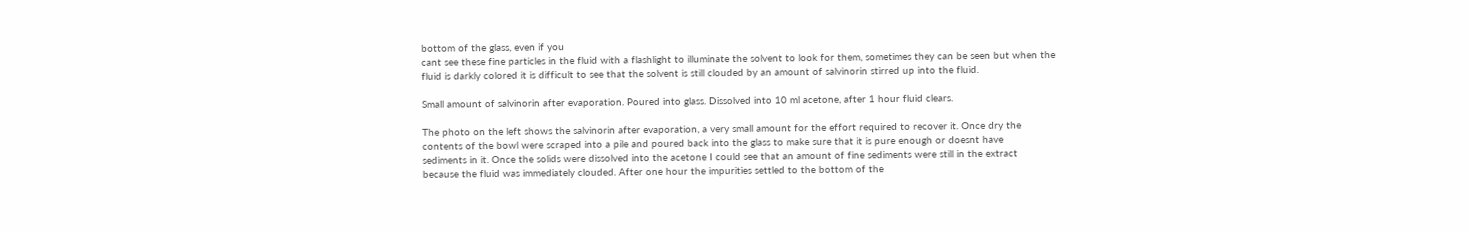bottom of the glass, even if you
cant see these fine particles in the fluid with a flashlight to illuminate the solvent to look for them, sometimes they can be seen but when the
fluid is darkly colored it is difficult to see that the solvent is still clouded by an amount of salvinorin stirred up into the fluid.

Small amount of salvinorin after evaporation. Poured into glass. Dissolved into 10 ml acetone, after 1 hour fluid clears.

The photo on the left shows the salvinorin after evaporation, a very small amount for the effort required to recover it. Once dry the
contents of the bowl were scraped into a pile and poured back into the glass to make sure that it is pure enough or doesnt have
sediments in it. Once the solids were dissolved into the acetone I could see that an amount of fine sediments were still in the extract
because the fluid was immediately clouded. After one hour the impurities settled to the bottom of the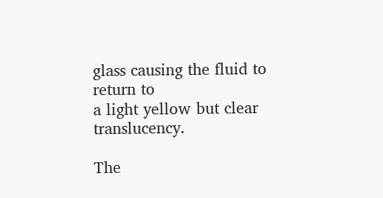glass causing the fluid to return to
a light yellow but clear translucency.

The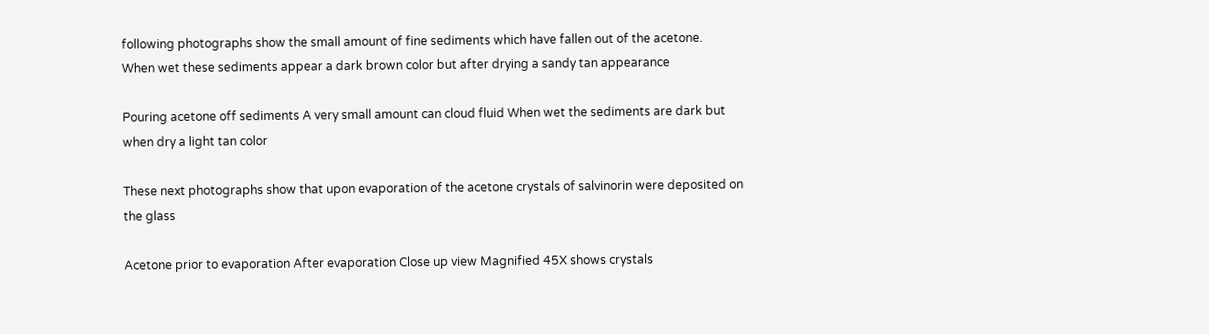following photographs show the small amount of fine sediments which have fallen out of the acetone.
When wet these sediments appear a dark brown color but after drying a sandy tan appearance

Pouring acetone off sediments A very small amount can cloud fluid When wet the sediments are dark but when dry a light tan color

These next photographs show that upon evaporation of the acetone crystals of salvinorin were deposited on the glass

Acetone prior to evaporation After evaporation Close up view Magnified 45X shows crystals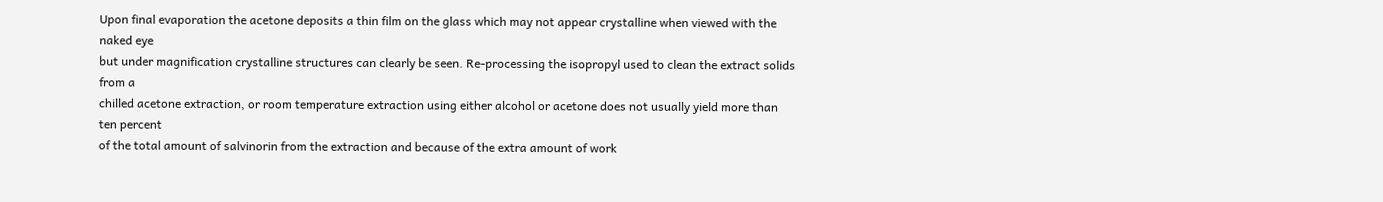Upon final evaporation the acetone deposits a thin film on the glass which may not appear crystalline when viewed with the naked eye
but under magnification crystalline structures can clearly be seen. Re-processing the isopropyl used to clean the extract solids from a
chilled acetone extraction, or room temperature extraction using either alcohol or acetone does not usually yield more than ten percent
of the total amount of salvinorin from the extraction and because of the extra amount of work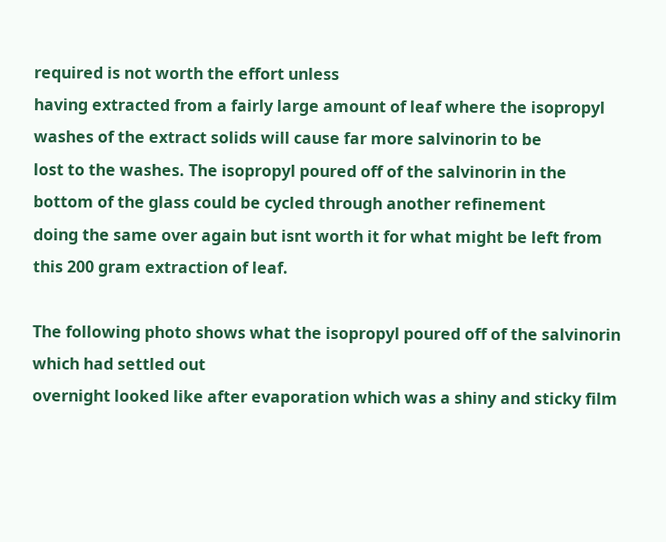required is not worth the effort unless
having extracted from a fairly large amount of leaf where the isopropyl washes of the extract solids will cause far more salvinorin to be
lost to the washes. The isopropyl poured off of the salvinorin in the bottom of the glass could be cycled through another refinement
doing the same over again but isnt worth it for what might be left from this 200 gram extraction of leaf.

The following photo shows what the isopropyl poured off of the salvinorin which had settled out
overnight looked like after evaporation which was a shiny and sticky film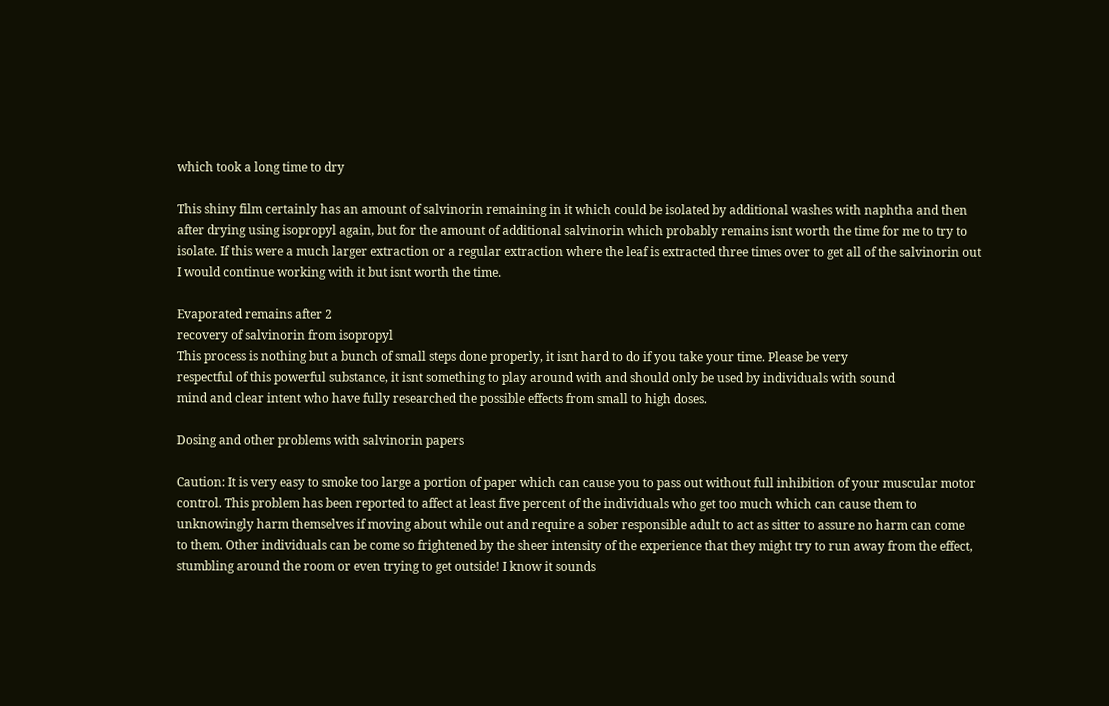which took a long time to dry

This shiny film certainly has an amount of salvinorin remaining in it which could be isolated by additional washes with naphtha and then
after drying using isopropyl again, but for the amount of additional salvinorin which probably remains isnt worth the time for me to try to
isolate. If this were a much larger extraction or a regular extraction where the leaf is extracted three times over to get all of the salvinorin out
I would continue working with it but isnt worth the time.

Evaporated remains after 2
recovery of salvinorin from isopropyl
This process is nothing but a bunch of small steps done properly, it isnt hard to do if you take your time. Please be very
respectful of this powerful substance, it isnt something to play around with and should only be used by individuals with sound
mind and clear intent who have fully researched the possible effects from small to high doses.

Dosing and other problems with salvinorin papers

Caution: It is very easy to smoke too large a portion of paper which can cause you to pass out without full inhibition of your muscular motor
control. This problem has been reported to affect at least five percent of the individuals who get too much which can cause them to
unknowingly harm themselves if moving about while out and require a sober responsible adult to act as sitter to assure no harm can come
to them. Other individuals can be come so frightened by the sheer intensity of the experience that they might try to run away from the effect,
stumbling around the room or even trying to get outside! I know it sounds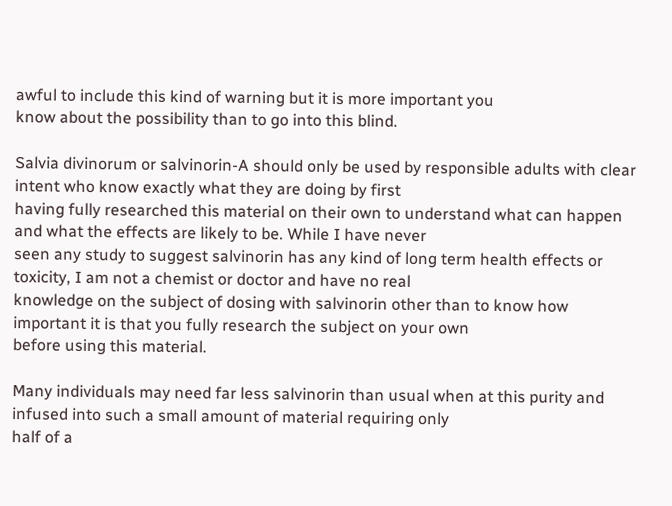awful to include this kind of warning but it is more important you
know about the possibility than to go into this blind.

Salvia divinorum or salvinorin-A should only be used by responsible adults with clear intent who know exactly what they are doing by first
having fully researched this material on their own to understand what can happen and what the effects are likely to be. While I have never
seen any study to suggest salvinorin has any kind of long term health effects or toxicity, I am not a chemist or doctor and have no real
knowledge on the subject of dosing with salvinorin other than to know how important it is that you fully research the subject on your own
before using this material.

Many individuals may need far less salvinorin than usual when at this purity and infused into such a small amount of material requiring only
half of a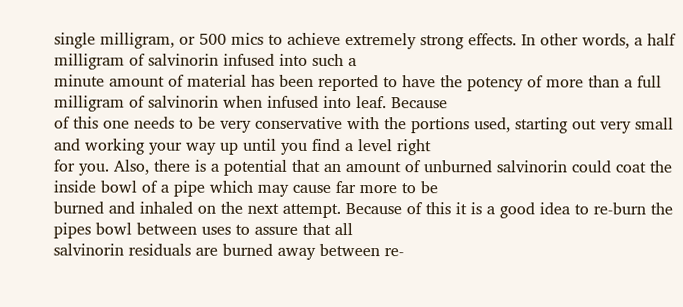single milligram, or 500 mics to achieve extremely strong effects. In other words, a half milligram of salvinorin infused into such a
minute amount of material has been reported to have the potency of more than a full milligram of salvinorin when infused into leaf. Because
of this one needs to be very conservative with the portions used, starting out very small and working your way up until you find a level right
for you. Also, there is a potential that an amount of unburned salvinorin could coat the inside bowl of a pipe which may cause far more to be
burned and inhaled on the next attempt. Because of this it is a good idea to re-burn the pipes bowl between uses to assure that all
salvinorin residuals are burned away between re-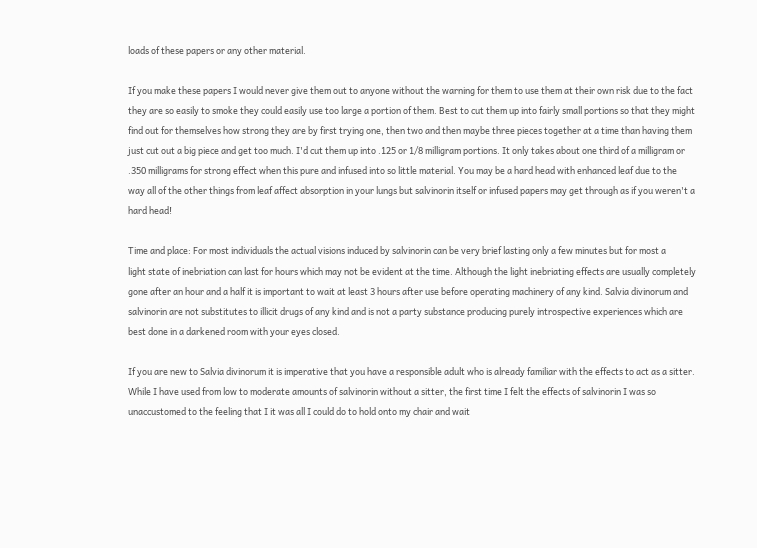loads of these papers or any other material.

If you make these papers I would never give them out to anyone without the warning for them to use them at their own risk due to the fact
they are so easily to smoke they could easily use too large a portion of them. Best to cut them up into fairly small portions so that they might
find out for themselves how strong they are by first trying one, then two and then maybe three pieces together at a time than having them
just cut out a big piece and get too much. I'd cut them up into .125 or 1/8 milligram portions. It only takes about one third of a milligram or
.350 milligrams for strong effect when this pure and infused into so little material. You may be a hard head with enhanced leaf due to the
way all of the other things from leaf affect absorption in your lungs but salvinorin itself or infused papers may get through as if you weren't a
hard head!

Time and place: For most individuals the actual visions induced by salvinorin can be very brief lasting only a few minutes but for most a
light state of inebriation can last for hours which may not be evident at the time. Although the light inebriating effects are usually completely
gone after an hour and a half it is important to wait at least 3 hours after use before operating machinery of any kind. Salvia divinorum and
salvinorin are not substitutes to illicit drugs of any kind and is not a party substance producing purely introspective experiences which are
best done in a darkened room with your eyes closed.

If you are new to Salvia divinorum it is imperative that you have a responsible adult who is already familiar with the effects to act as a sitter.
While I have used from low to moderate amounts of salvinorin without a sitter, the first time I felt the effects of salvinorin I was so
unaccustomed to the feeling that I it was all I could do to hold onto my chair and wait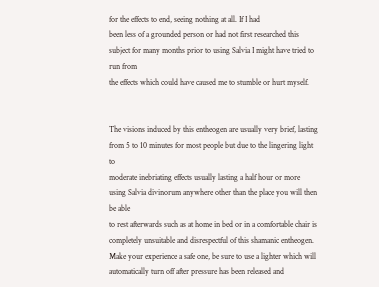for the effects to end, seeing nothing at all. If I had
been less of a grounded person or had not first researched this subject for many months prior to using Salvia I might have tried to run from
the effects which could have caused me to stumble or hurt myself.


The visions induced by this entheogen are usually very brief, lasting from 5 to 10 minutes for most people but due to the lingering light to
moderate inebriating effects usually lasting a half hour or more using Salvia divinorum anywhere other than the place you will then be able
to rest afterwards such as at home in bed or in a comfortable chair is completely unsuitable and disrespectful of this shamanic entheogen.
Make your experience a safe one, be sure to use a lighter which will automatically turn off after pressure has been released and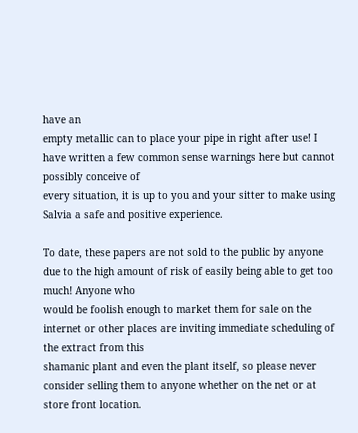have an
empty metallic can to place your pipe in right after use! I have written a few common sense warnings here but cannot possibly conceive of
every situation, it is up to you and your sitter to make using Salvia a safe and positive experience.

To date, these papers are not sold to the public by anyone due to the high amount of risk of easily being able to get too much! Anyone who
would be foolish enough to market them for sale on the internet or other places are inviting immediate scheduling of the extract from this
shamanic plant and even the plant itself, so please never consider selling them to anyone whether on the net or at store front location.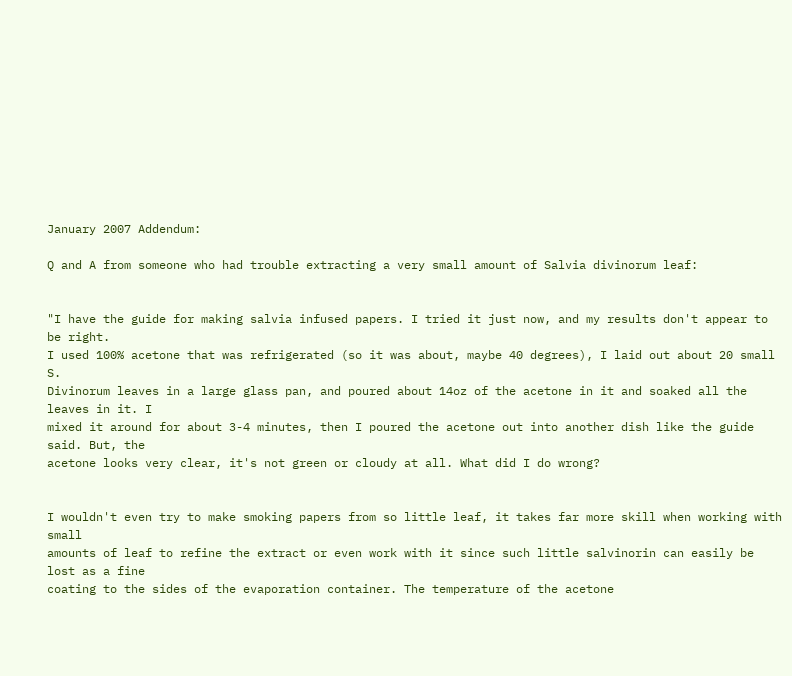January 2007 Addendum:

Q and A from someone who had trouble extracting a very small amount of Salvia divinorum leaf:


"I have the guide for making salvia infused papers. I tried it just now, and my results don't appear to be right.
I used 100% acetone that was refrigerated (so it was about, maybe 40 degrees), I laid out about 20 small S.
Divinorum leaves in a large glass pan, and poured about 14oz of the acetone in it and soaked all the leaves in it. I
mixed it around for about 3-4 minutes, then I poured the acetone out into another dish like the guide said. But, the
acetone looks very clear, it's not green or cloudy at all. What did I do wrong?


I wouldn't even try to make smoking papers from so little leaf, it takes far more skill when working with small
amounts of leaf to refine the extract or even work with it since such little salvinorin can easily be lost as a fine
coating to the sides of the evaporation container. The temperature of the acetone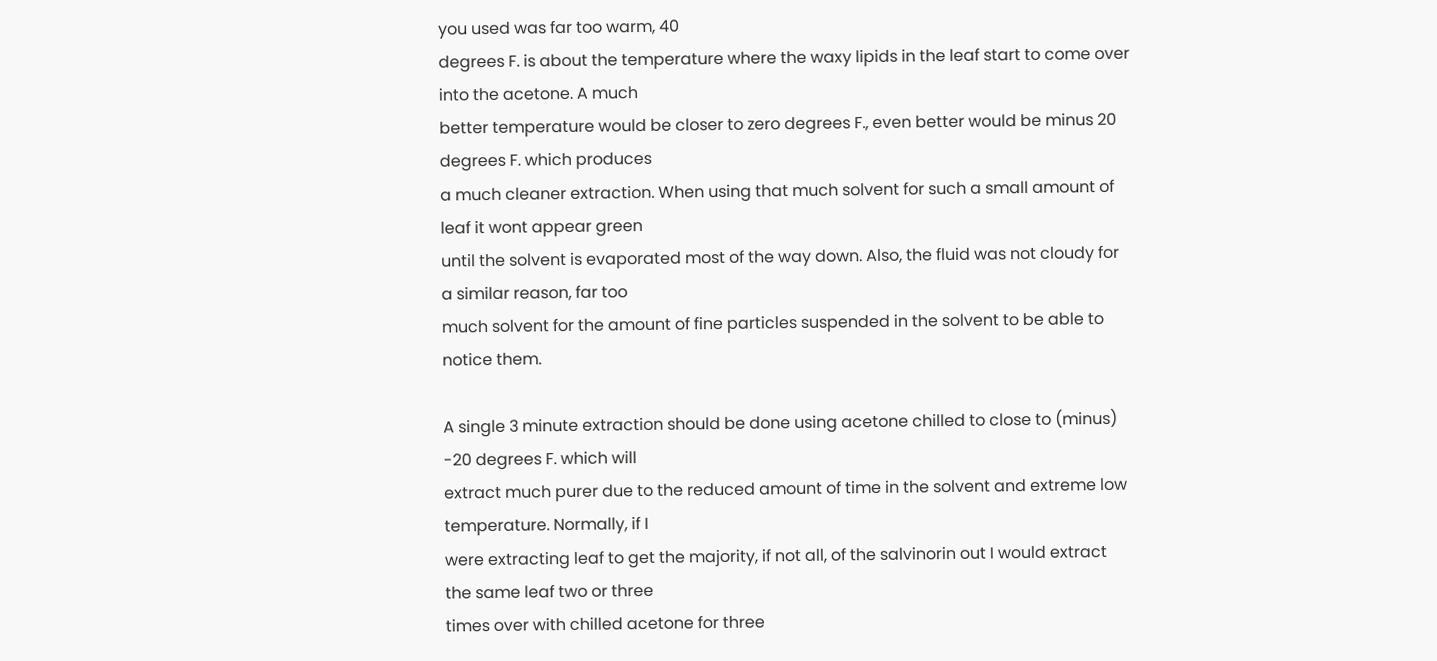you used was far too warm, 40
degrees F. is about the temperature where the waxy lipids in the leaf start to come over into the acetone. A much
better temperature would be closer to zero degrees F., even better would be minus 20 degrees F. which produces
a much cleaner extraction. When using that much solvent for such a small amount of leaf it wont appear green
until the solvent is evaporated most of the way down. Also, the fluid was not cloudy for a similar reason, far too
much solvent for the amount of fine particles suspended in the solvent to be able to notice them.

A single 3 minute extraction should be done using acetone chilled to close to (minus) -20 degrees F. which will
extract much purer due to the reduced amount of time in the solvent and extreme low temperature. Normally, if I
were extracting leaf to get the majority, if not all, of the salvinorin out I would extract the same leaf two or three
times over with chilled acetone for three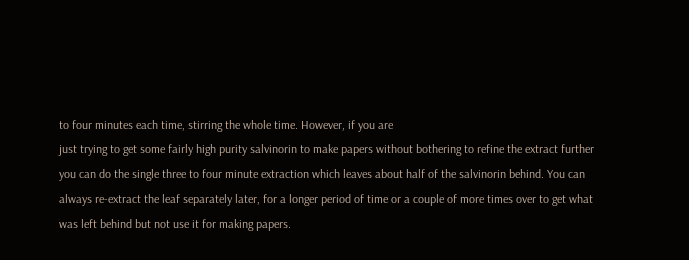to four minutes each time, stirring the whole time. However, if you are
just trying to get some fairly high purity salvinorin to make papers without bothering to refine the extract further
you can do the single three to four minute extraction which leaves about half of the salvinorin behind. You can
always re-extract the leaf separately later, for a longer period of time or a couple of more times over to get what
was left behind but not use it for making papers.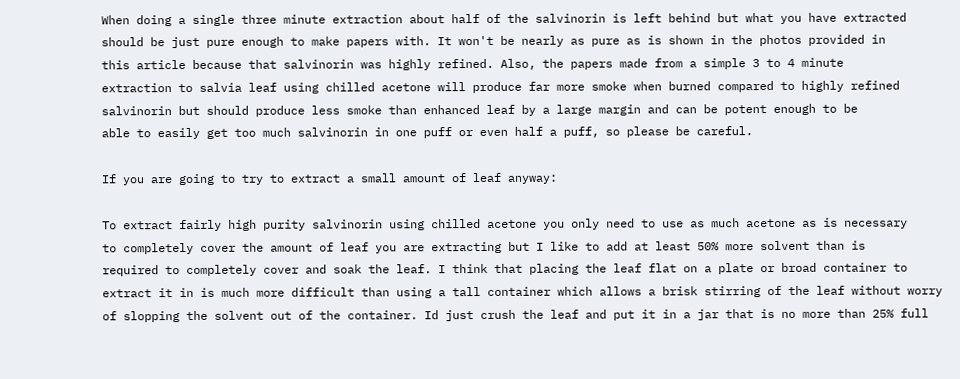When doing a single three minute extraction about half of the salvinorin is left behind but what you have extracted
should be just pure enough to make papers with. It won't be nearly as pure as is shown in the photos provided in
this article because that salvinorin was highly refined. Also, the papers made from a simple 3 to 4 minute
extraction to salvia leaf using chilled acetone will produce far more smoke when burned compared to highly refined
salvinorin but should produce less smoke than enhanced leaf by a large margin and can be potent enough to be
able to easily get too much salvinorin in one puff or even half a puff, so please be careful.

If you are going to try to extract a small amount of leaf anyway:

To extract fairly high purity salvinorin using chilled acetone you only need to use as much acetone as is necessary
to completely cover the amount of leaf you are extracting but I like to add at least 50% more solvent than is
required to completely cover and soak the leaf. I think that placing the leaf flat on a plate or broad container to
extract it in is much more difficult than using a tall container which allows a brisk stirring of the leaf without worry
of slopping the solvent out of the container. Id just crush the leaf and put it in a jar that is no more than 25% full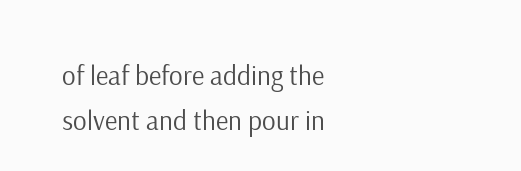of leaf before adding the solvent and then pour in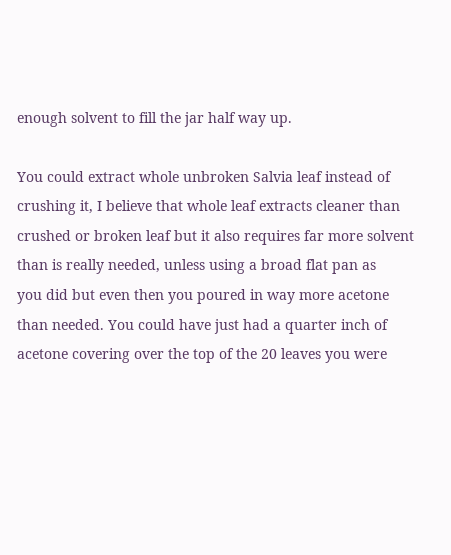enough solvent to fill the jar half way up.

You could extract whole unbroken Salvia leaf instead of crushing it, I believe that whole leaf extracts cleaner than
crushed or broken leaf but it also requires far more solvent than is really needed, unless using a broad flat pan as
you did but even then you poured in way more acetone than needed. You could have just had a quarter inch of
acetone covering over the top of the 20 leaves you were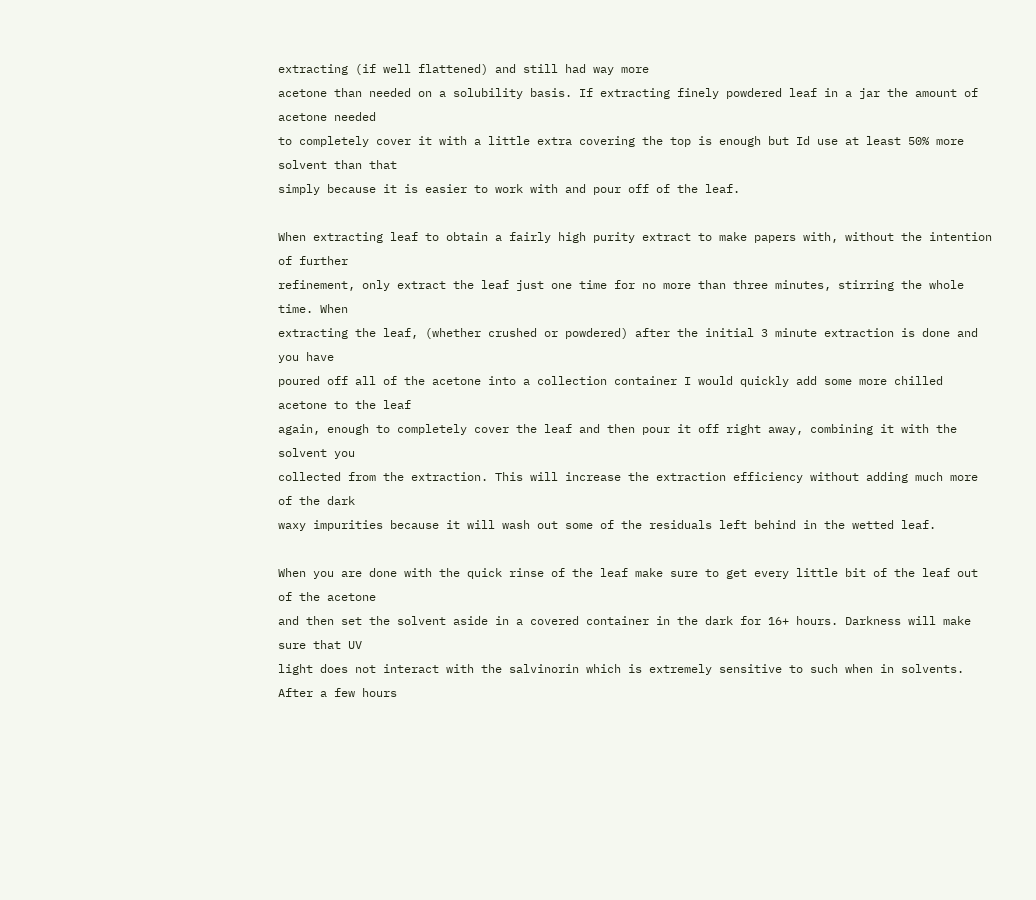extracting (if well flattened) and still had way more
acetone than needed on a solubility basis. If extracting finely powdered leaf in a jar the amount of acetone needed
to completely cover it with a little extra covering the top is enough but Id use at least 50% more solvent than that
simply because it is easier to work with and pour off of the leaf.

When extracting leaf to obtain a fairly high purity extract to make papers with, without the intention of further
refinement, only extract the leaf just one time for no more than three minutes, stirring the whole time. When
extracting the leaf, (whether crushed or powdered) after the initial 3 minute extraction is done and you have
poured off all of the acetone into a collection container I would quickly add some more chilled acetone to the leaf
again, enough to completely cover the leaf and then pour it off right away, combining it with the solvent you
collected from the extraction. This will increase the extraction efficiency without adding much more of the dark
waxy impurities because it will wash out some of the residuals left behind in the wetted leaf.

When you are done with the quick rinse of the leaf make sure to get every little bit of the leaf out of the acetone
and then set the solvent aside in a covered container in the dark for 16+ hours. Darkness will make sure that UV
light does not interact with the salvinorin which is extremely sensitive to such when in solvents. After a few hours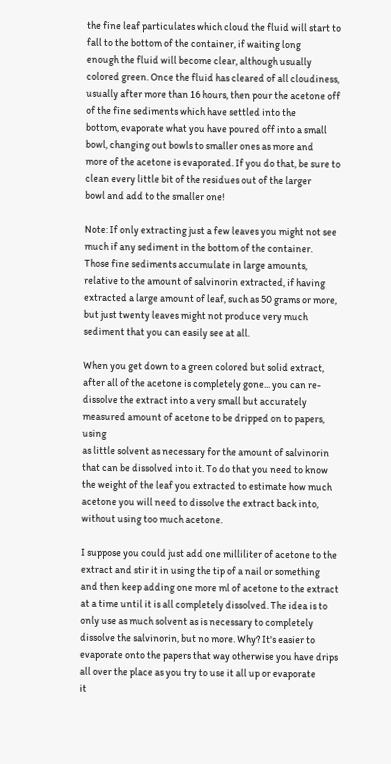the fine leaf particulates which cloud the fluid will start to fall to the bottom of the container, if waiting long
enough the fluid will become clear, although usually colored green. Once the fluid has cleared of all cloudiness,
usually after more than 16 hours, then pour the acetone off of the fine sediments which have settled into the
bottom, evaporate what you have poured off into a small bowl, changing out bowls to smaller ones as more and
more of the acetone is evaporated. If you do that, be sure to clean every little bit of the residues out of the larger
bowl and add to the smaller one!

Note: If only extracting just a few leaves you might not see much if any sediment in the bottom of the container.
Those fine sediments accumulate in large amounts, relative to the amount of salvinorin extracted, if having
extracted a large amount of leaf, such as 50 grams or more, but just twenty leaves might not produce very much
sediment that you can easily see at all.

When you get down to a green colored but solid extract, after all of the acetone is completely gone... you can re-
dissolve the extract into a very small but accurately measured amount of acetone to be dripped on to papers, using
as little solvent as necessary for the amount of salvinorin that can be dissolved into it. To do that you need to know
the weight of the leaf you extracted to estimate how much acetone you will need to dissolve the extract back into,
without using too much acetone.

I suppose you could just add one milliliter of acetone to the extract and stir it in using the tip of a nail or something
and then keep adding one more ml of acetone to the extract at a time until it is all completely dissolved. The idea is to
only use as much solvent as is necessary to completely dissolve the salvinorin, but no more. Why? It's easier to
evaporate onto the papers that way otherwise you have drips all over the place as you try to use it all up or evaporate
it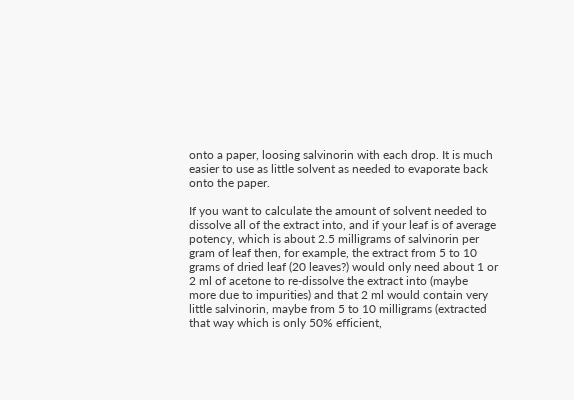onto a paper, loosing salvinorin with each drop. It is much easier to use as little solvent as needed to evaporate back
onto the paper.

If you want to calculate the amount of solvent needed to dissolve all of the extract into, and if your leaf is of average
potency, which is about 2.5 milligrams of salvinorin per gram of leaf then, for example, the extract from 5 to 10
grams of dried leaf (20 leaves?) would only need about 1 or 2 ml of acetone to re-dissolve the extract into (maybe
more due to impurities) and that 2 ml would contain very little salvinorin, maybe from 5 to 10 milligrams (extracted
that way which is only 50% efficient,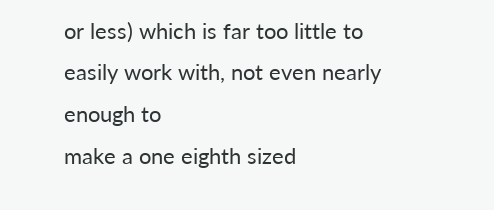or less) which is far too little to easily work with, not even nearly enough to
make a one eighth sized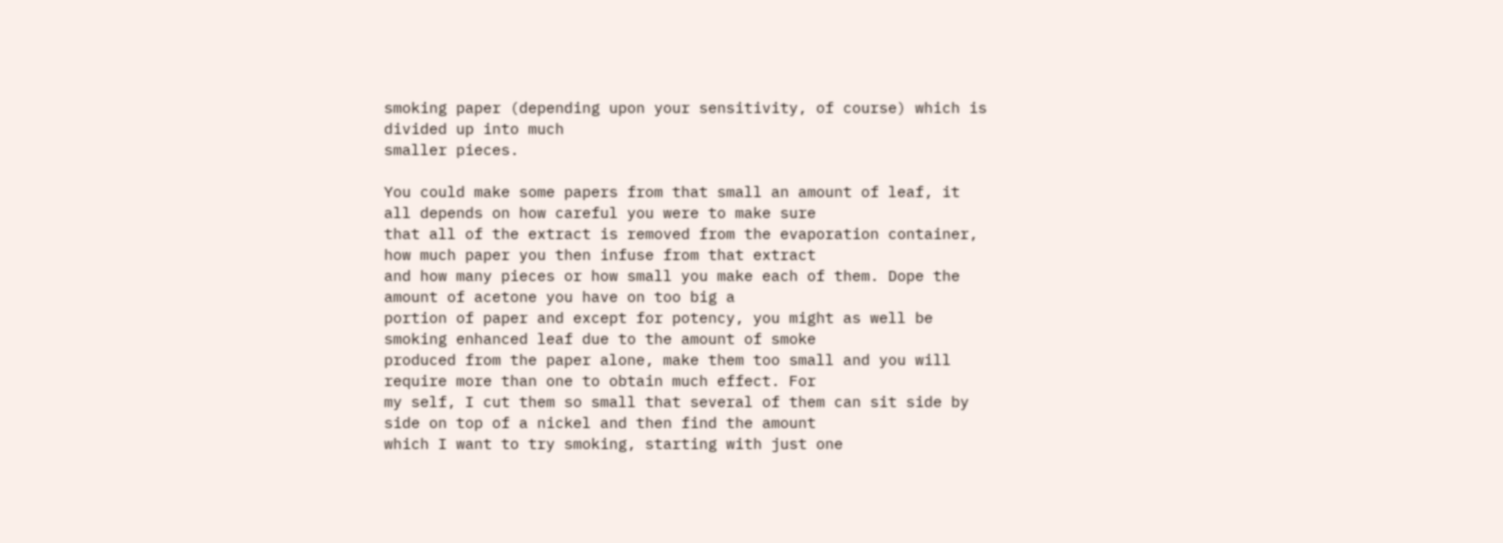smoking paper (depending upon your sensitivity, of course) which is divided up into much
smaller pieces.

You could make some papers from that small an amount of leaf, it all depends on how careful you were to make sure
that all of the extract is removed from the evaporation container, how much paper you then infuse from that extract
and how many pieces or how small you make each of them. Dope the amount of acetone you have on too big a
portion of paper and except for potency, you might as well be smoking enhanced leaf due to the amount of smoke
produced from the paper alone, make them too small and you will require more than one to obtain much effect. For
my self, I cut them so small that several of them can sit side by side on top of a nickel and then find the amount
which I want to try smoking, starting with just one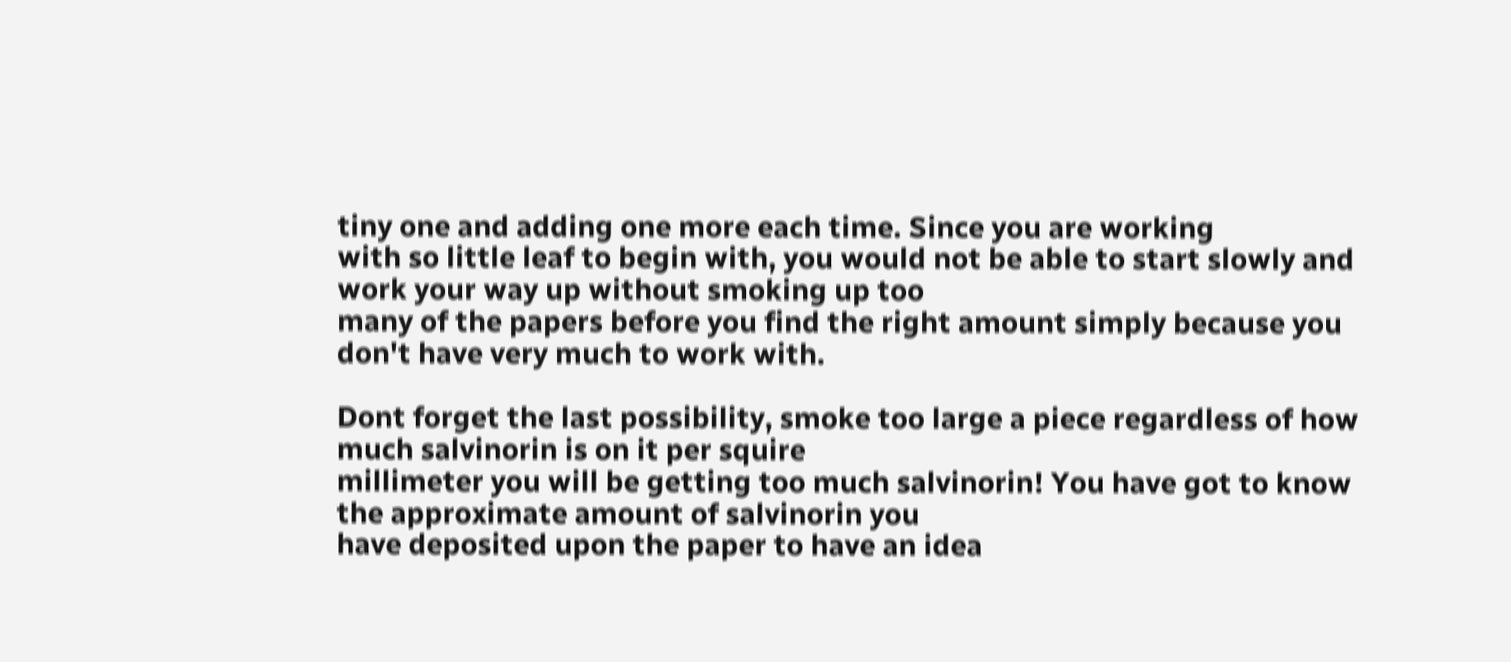tiny one and adding one more each time. Since you are working
with so little leaf to begin with, you would not be able to start slowly and work your way up without smoking up too
many of the papers before you find the right amount simply because you don't have very much to work with.

Dont forget the last possibility, smoke too large a piece regardless of how much salvinorin is on it per squire
millimeter you will be getting too much salvinorin! You have got to know the approximate amount of salvinorin you
have deposited upon the paper to have an idea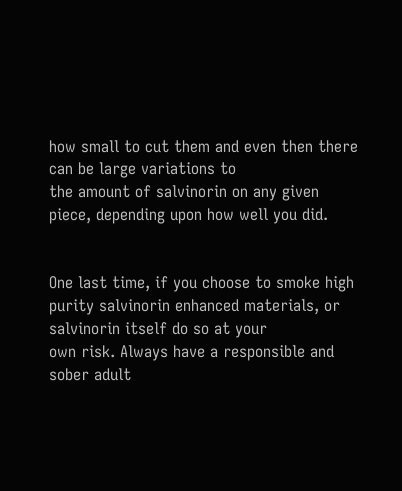how small to cut them and even then there can be large variations to
the amount of salvinorin on any given piece, depending upon how well you did.


One last time, if you choose to smoke high purity salvinorin enhanced materials, or salvinorin itself do so at your
own risk. Always have a responsible and sober adult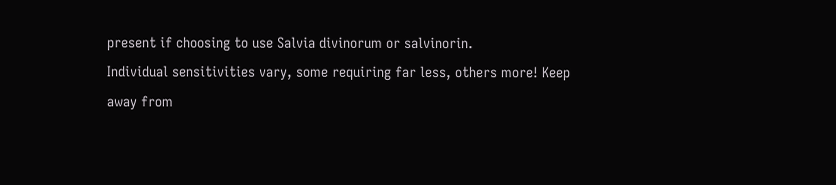present if choosing to use Salvia divinorum or salvinorin.
Individual sensitivities vary, some requiring far less, others more! Keep away from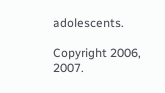adolescents.

Copyright 2006, 2007.